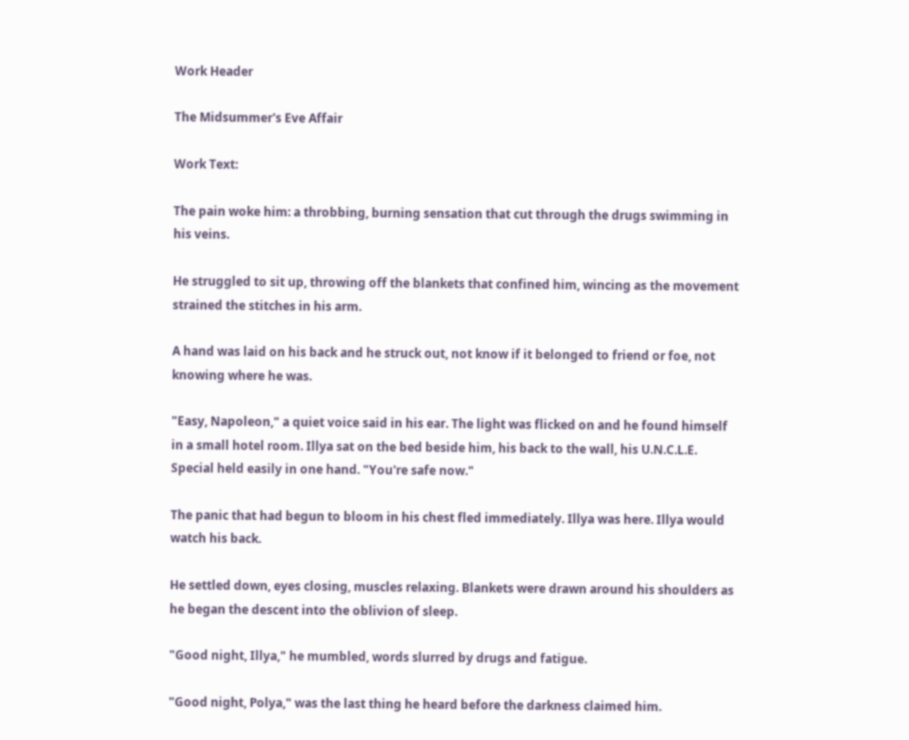Work Header

The Midsummer's Eve Affair

Work Text:

The pain woke him: a throbbing, burning sensation that cut through the drugs swimming in his veins.

He struggled to sit up, throwing off the blankets that confined him, wincing as the movement strained the stitches in his arm.

A hand was laid on his back and he struck out, not know if it belonged to friend or foe, not knowing where he was.

"Easy, Napoleon," a quiet voice said in his ear. The light was flicked on and he found himself in a small hotel room. Illya sat on the bed beside him, his back to the wall, his U.N.C.L.E. Special held easily in one hand. "You're safe now."

The panic that had begun to bloom in his chest fled immediately. Illya was here. Illya would watch his back.

He settled down, eyes closing, muscles relaxing. Blankets were drawn around his shoulders as he began the descent into the oblivion of sleep.

"Good night, Illya," he mumbled, words slurred by drugs and fatigue.

"Good night, Polya," was the last thing he heard before the darkness claimed him.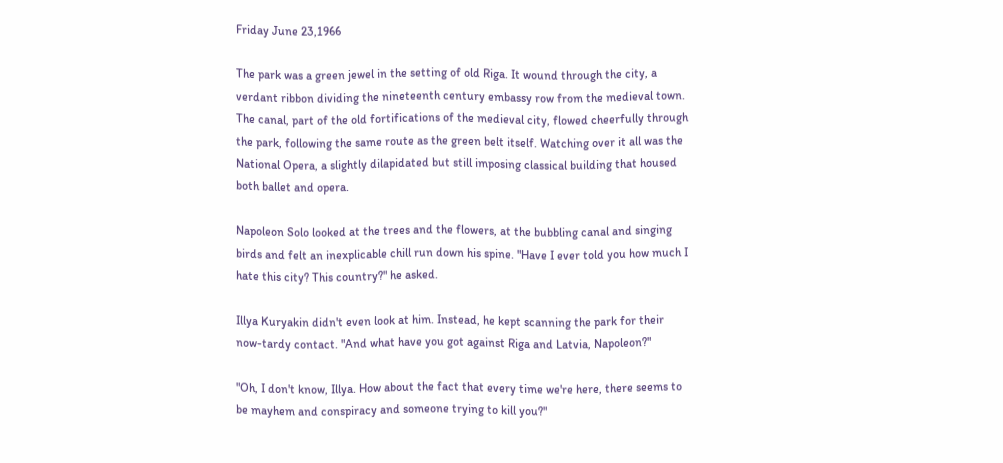Friday June 23,1966

The park was a green jewel in the setting of old Riga. It wound through the city, a verdant ribbon dividing the nineteenth century embassy row from the medieval town. The canal, part of the old fortifications of the medieval city, flowed cheerfully through the park, following the same route as the green belt itself. Watching over it all was the National Opera, a slightly dilapidated but still imposing classical building that housed both ballet and opera.

Napoleon Solo looked at the trees and the flowers, at the bubbling canal and singing birds and felt an inexplicable chill run down his spine. "Have I ever told you how much I hate this city? This country?" he asked.

Illya Kuryakin didn't even look at him. Instead, he kept scanning the park for their now-tardy contact. "And what have you got against Riga and Latvia, Napoleon?"

"Oh, I don't know, Illya. How about the fact that every time we're here, there seems to be mayhem and conspiracy and someone trying to kill you?"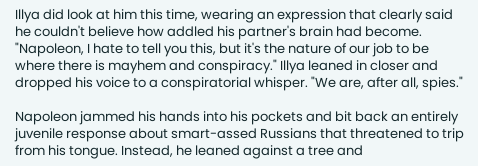Illya did look at him this time, wearing an expression that clearly said he couldn't believe how addled his partner's brain had become. "Napoleon, I hate to tell you this, but it's the nature of our job to be where there is mayhem and conspiracy." Illya leaned in closer and dropped his voice to a conspiratorial whisper. "We are, after all, spies."

Napoleon jammed his hands into his pockets and bit back an entirely juvenile response about smart-assed Russians that threatened to trip from his tongue. Instead, he leaned against a tree and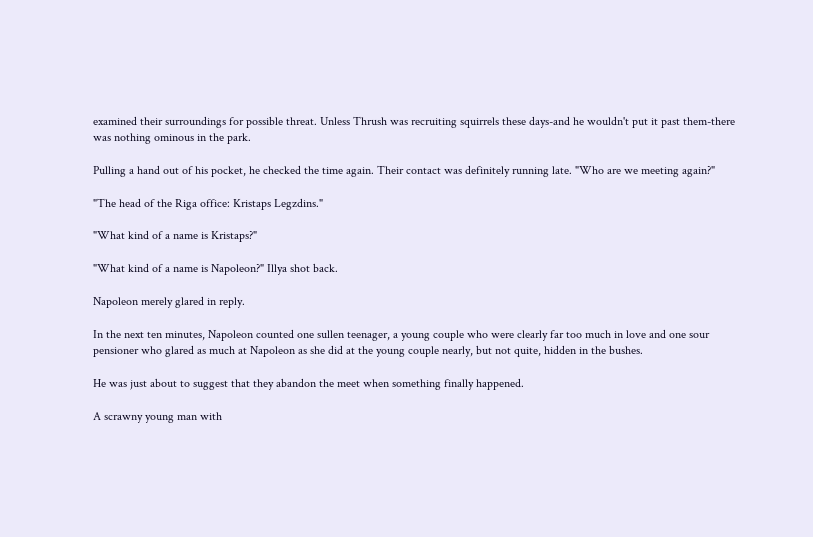examined their surroundings for possible threat. Unless Thrush was recruiting squirrels these days-and he wouldn't put it past them-there was nothing ominous in the park.

Pulling a hand out of his pocket, he checked the time again. Their contact was definitely running late. "Who are we meeting again?"

"The head of the Riga office: Kristaps Legzdins."

"What kind of a name is Kristaps?"

"What kind of a name is Napoleon?" Illya shot back.

Napoleon merely glared in reply.

In the next ten minutes, Napoleon counted one sullen teenager, a young couple who were clearly far too much in love and one sour pensioner who glared as much at Napoleon as she did at the young couple nearly, but not quite, hidden in the bushes.

He was just about to suggest that they abandon the meet when something finally happened.

A scrawny young man with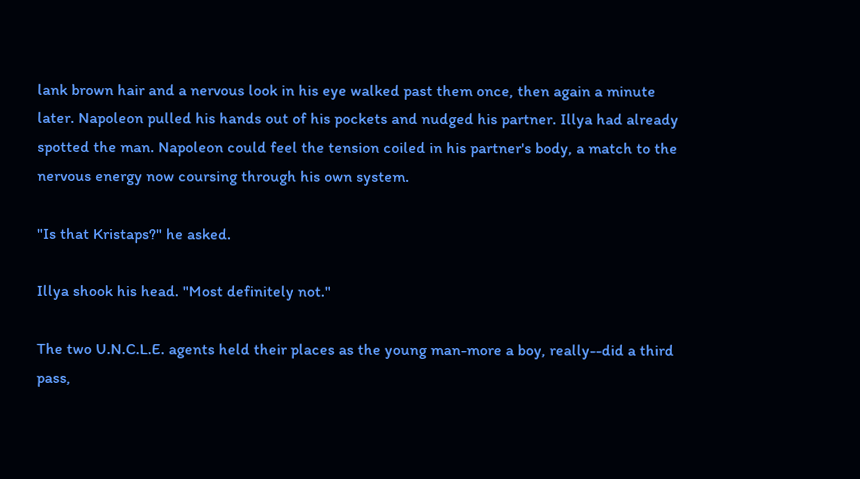lank brown hair and a nervous look in his eye walked past them once, then again a minute later. Napoleon pulled his hands out of his pockets and nudged his partner. Illya had already spotted the man. Napoleon could feel the tension coiled in his partner's body, a match to the nervous energy now coursing through his own system.

"Is that Kristaps?" he asked.

Illya shook his head. "Most definitely not."

The two U.N.C.L.E. agents held their places as the young man-more a boy, really--did a third pass,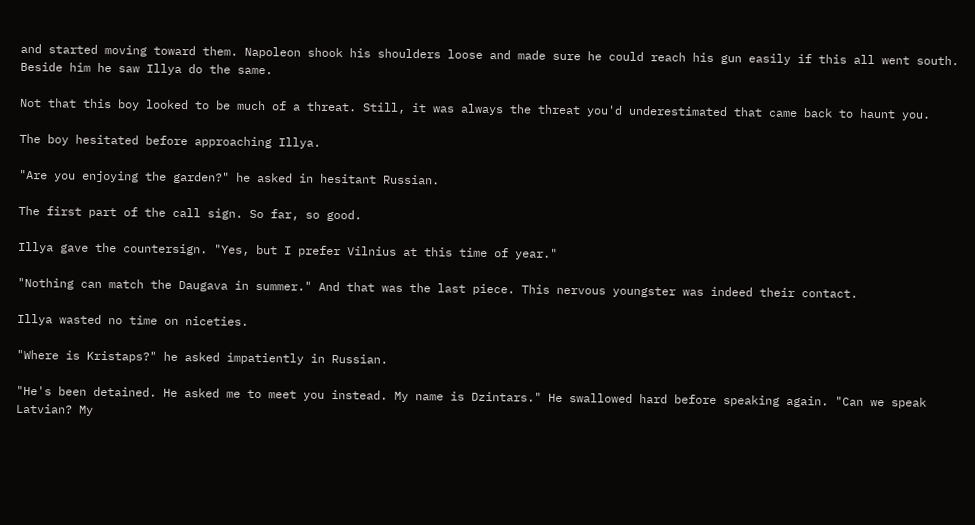and started moving toward them. Napoleon shook his shoulders loose and made sure he could reach his gun easily if this all went south. Beside him he saw Illya do the same.

Not that this boy looked to be much of a threat. Still, it was always the threat you'd underestimated that came back to haunt you.

The boy hesitated before approaching Illya.

"Are you enjoying the garden?" he asked in hesitant Russian.

The first part of the call sign. So far, so good.

Illya gave the countersign. "Yes, but I prefer Vilnius at this time of year."

"Nothing can match the Daugava in summer." And that was the last piece. This nervous youngster was indeed their contact.

Illya wasted no time on niceties.

"Where is Kristaps?" he asked impatiently in Russian.

"He's been detained. He asked me to meet you instead. My name is Dzintars." He swallowed hard before speaking again. "Can we speak Latvian? My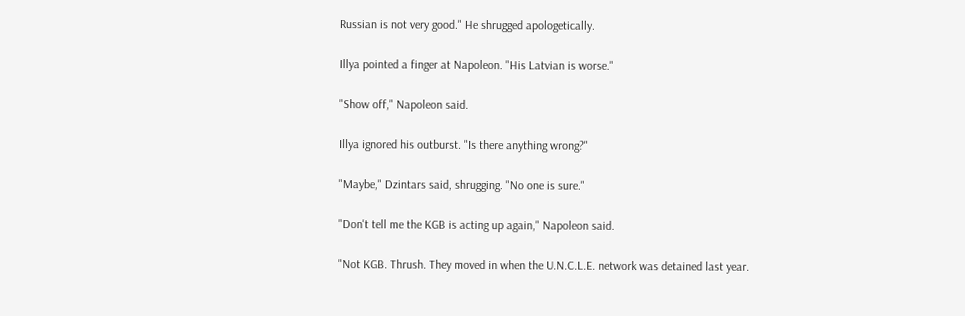Russian is not very good." He shrugged apologetically.

Illya pointed a finger at Napoleon. "His Latvian is worse."

"Show off," Napoleon said.

Illya ignored his outburst. "Is there anything wrong?"

"Maybe," Dzintars said, shrugging. "No one is sure."

"Don't tell me the KGB is acting up again," Napoleon said.

"Not KGB. Thrush. They moved in when the U.N.C.L.E. network was detained last year.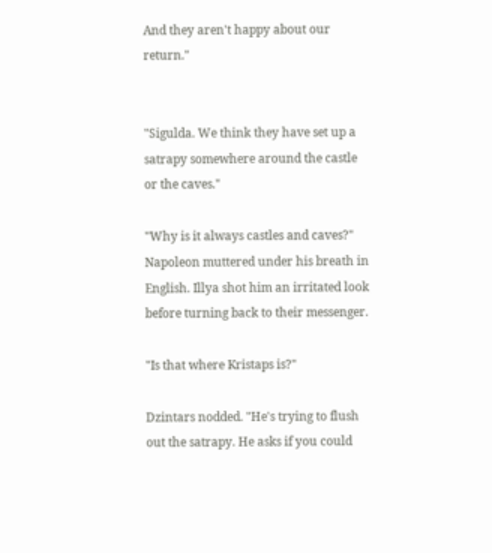And they aren't happy about our return."


"Sigulda. We think they have set up a satrapy somewhere around the castle or the caves."

"Why is it always castles and caves?" Napoleon muttered under his breath in English. Illya shot him an irritated look before turning back to their messenger.

"Is that where Kristaps is?"

Dzintars nodded. "He's trying to flush out the satrapy. He asks if you could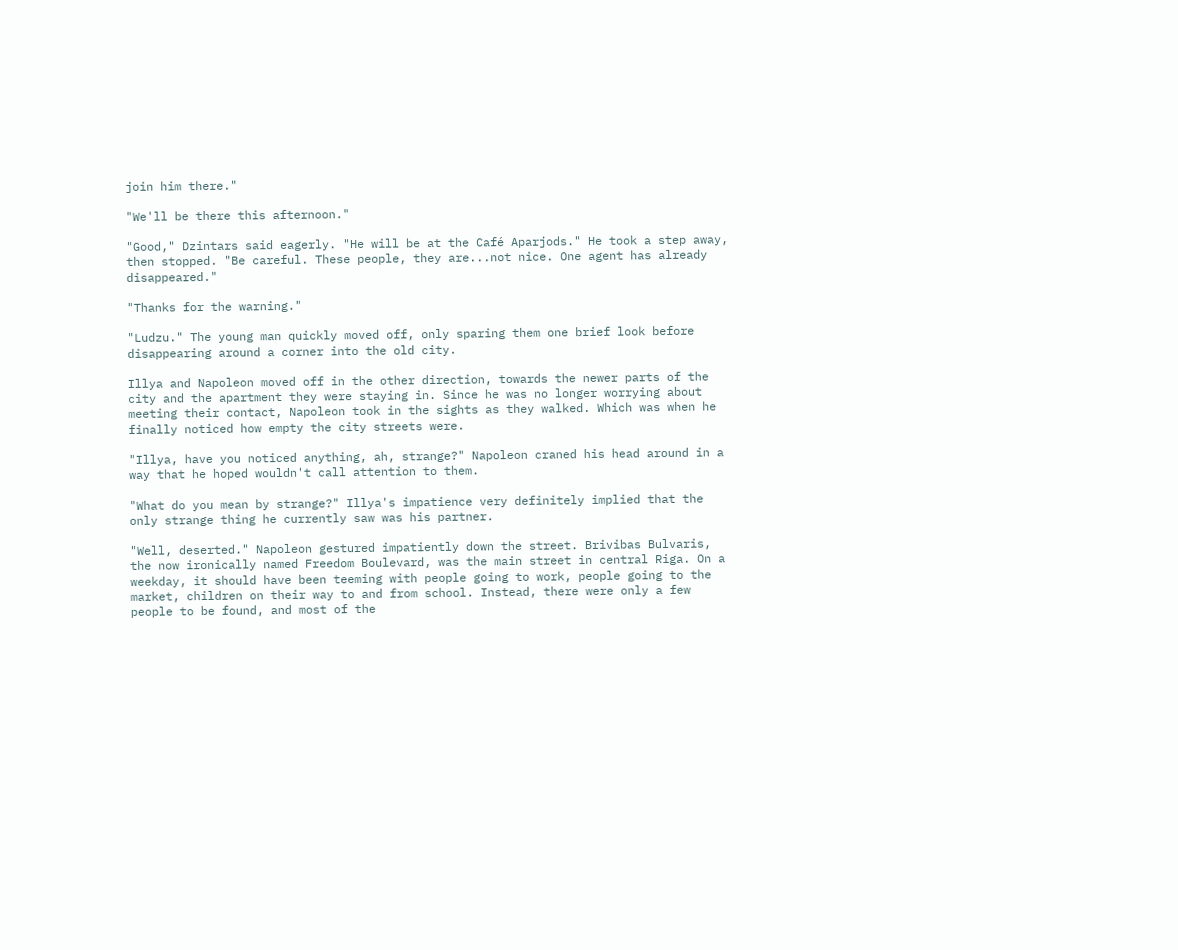join him there."

"We'll be there this afternoon."

"Good," Dzintars said eagerly. "He will be at the Café Aparjods." He took a step away, then stopped. "Be careful. These people, they are...not nice. One agent has already disappeared."

"Thanks for the warning."

"Ludzu." The young man quickly moved off, only sparing them one brief look before disappearing around a corner into the old city.

Illya and Napoleon moved off in the other direction, towards the newer parts of the city and the apartment they were staying in. Since he was no longer worrying about meeting their contact, Napoleon took in the sights as they walked. Which was when he finally noticed how empty the city streets were.

"Illya, have you noticed anything, ah, strange?" Napoleon craned his head around in a way that he hoped wouldn't call attention to them.

"What do you mean by strange?" Illya's impatience very definitely implied that the only strange thing he currently saw was his partner.

"Well, deserted." Napoleon gestured impatiently down the street. Brivibas Bulvaris, the now ironically named Freedom Boulevard, was the main street in central Riga. On a weekday, it should have been teeming with people going to work, people going to the market, children on their way to and from school. Instead, there were only a few people to be found, and most of the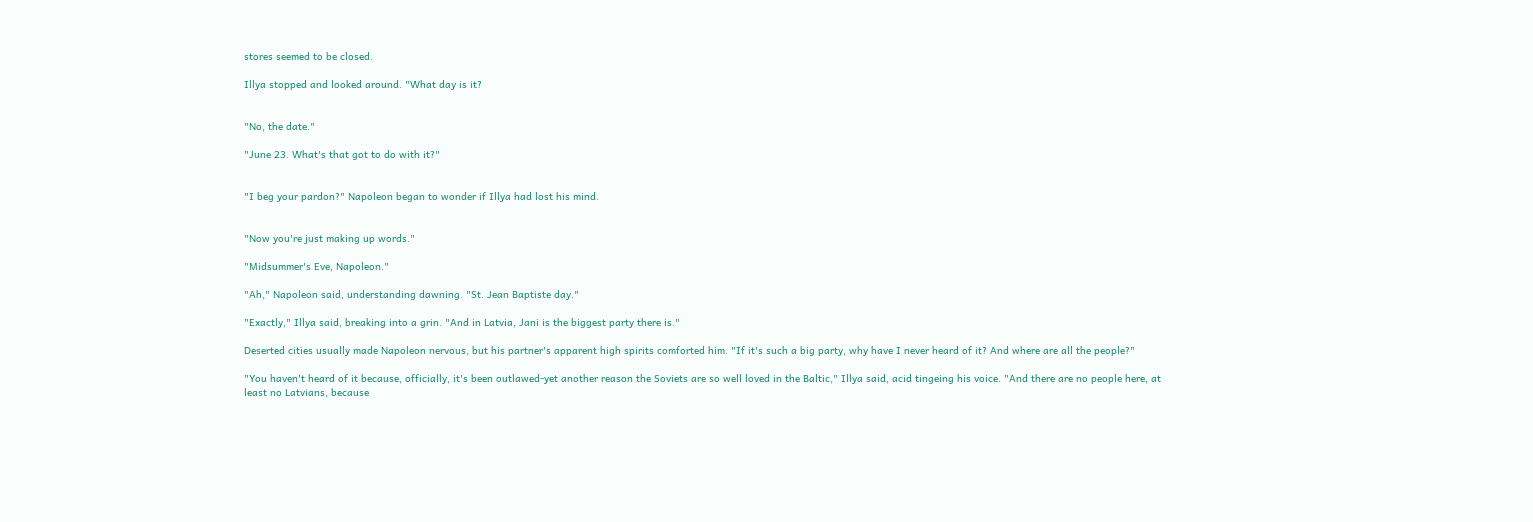stores seemed to be closed.

Illya stopped and looked around. "What day is it?


"No, the date."

"June 23. What's that got to do with it?"


"I beg your pardon?" Napoleon began to wonder if Illya had lost his mind.


"Now you're just making up words."

"Midsummer's Eve, Napoleon."

"Ah," Napoleon said, understanding dawning. "St. Jean Baptiste day."

"Exactly," Illya said, breaking into a grin. "And in Latvia, Jani is the biggest party there is."

Deserted cities usually made Napoleon nervous, but his partner's apparent high spirits comforted him. "If it's such a big party, why have I never heard of it? And where are all the people?"

"You haven't heard of it because, officially, it's been outlawed-yet another reason the Soviets are so well loved in the Baltic," Illya said, acid tingeing his voice. "And there are no people here, at least no Latvians, because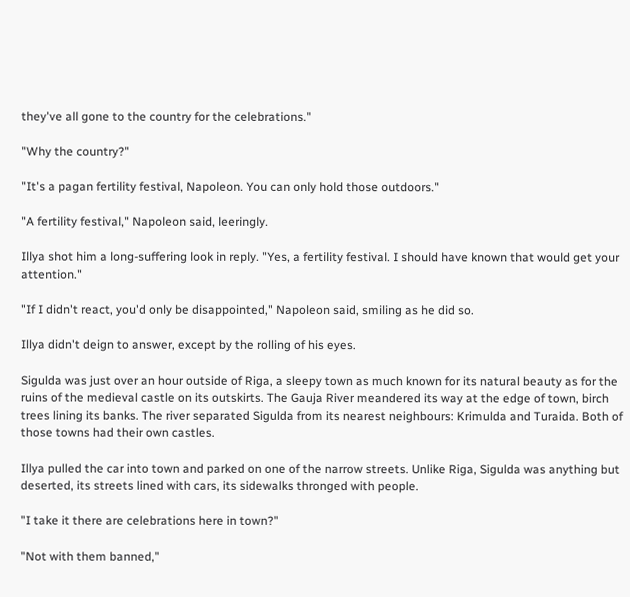they've all gone to the country for the celebrations."

"Why the country?"

"It's a pagan fertility festival, Napoleon. You can only hold those outdoors."

"A fertility festival," Napoleon said, leeringly.

Illya shot him a long-suffering look in reply. "Yes, a fertility festival. I should have known that would get your attention."

"If I didn't react, you'd only be disappointed," Napoleon said, smiling as he did so.

Illya didn't deign to answer, except by the rolling of his eyes.

Sigulda was just over an hour outside of Riga, a sleepy town as much known for its natural beauty as for the ruins of the medieval castle on its outskirts. The Gauja River meandered its way at the edge of town, birch trees lining its banks. The river separated Sigulda from its nearest neighbours: Krimulda and Turaida. Both of those towns had their own castles.

Illya pulled the car into town and parked on one of the narrow streets. Unlike Riga, Sigulda was anything but deserted, its streets lined with cars, its sidewalks thronged with people.

"I take it there are celebrations here in town?"

"Not with them banned,"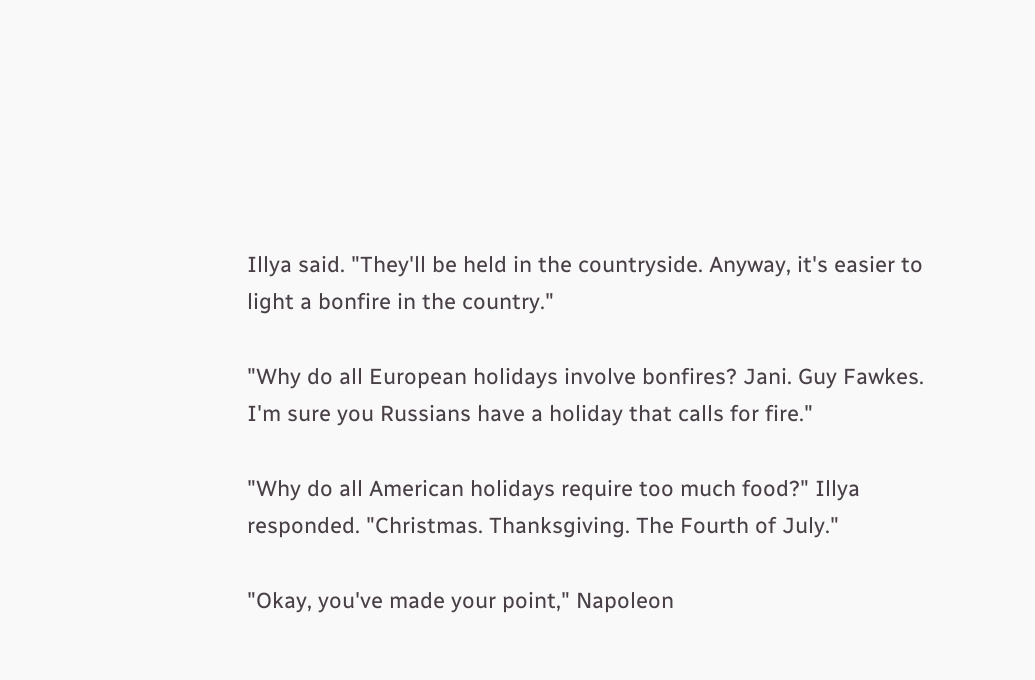Illya said. "They'll be held in the countryside. Anyway, it's easier to light a bonfire in the country."

"Why do all European holidays involve bonfires? Jani. Guy Fawkes. I'm sure you Russians have a holiday that calls for fire."

"Why do all American holidays require too much food?" Illya responded. "Christmas. Thanksgiving. The Fourth of July."

"Okay, you've made your point," Napoleon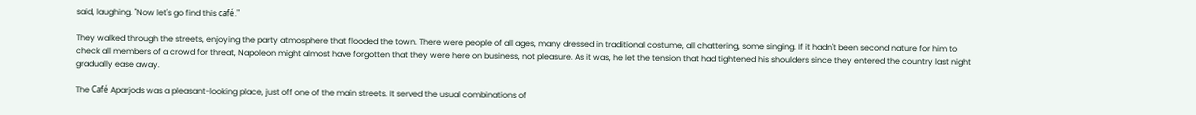said, laughing. "Now let's go find this café."

They walked through the streets, enjoying the party atmosphere that flooded the town. There were people of all ages, many dressed in traditional costume, all chattering, some singing. If it hadn't been second nature for him to check all members of a crowd for threat, Napoleon might almost have forgotten that they were here on business, not pleasure. As it was, he let the tension that had tightened his shoulders since they entered the country last night gradually ease away.

The Café Aparjods was a pleasant-looking place, just off one of the main streets. It served the usual combinations of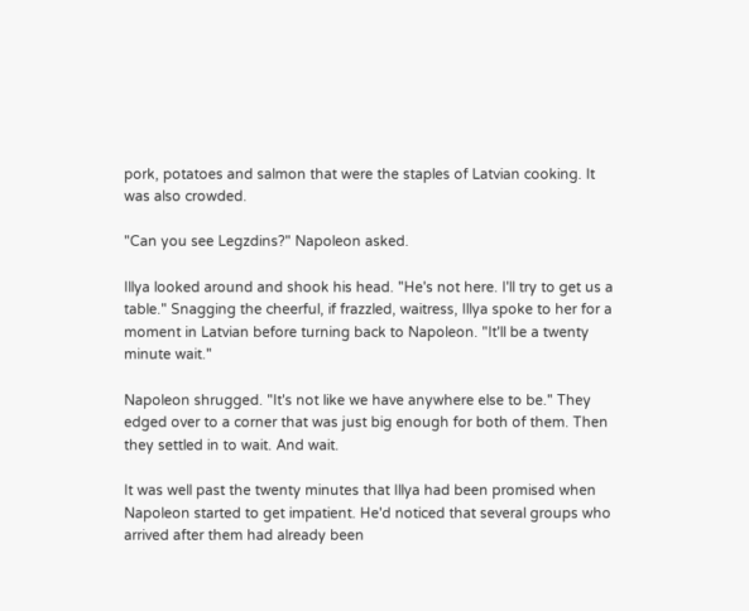pork, potatoes and salmon that were the staples of Latvian cooking. It was also crowded.

"Can you see Legzdins?" Napoleon asked.

Illya looked around and shook his head. "He's not here. I'll try to get us a table." Snagging the cheerful, if frazzled, waitress, Illya spoke to her for a moment in Latvian before turning back to Napoleon. "It'll be a twenty minute wait."

Napoleon shrugged. "It's not like we have anywhere else to be." They edged over to a corner that was just big enough for both of them. Then they settled in to wait. And wait.

It was well past the twenty minutes that Illya had been promised when Napoleon started to get impatient. He'd noticed that several groups who arrived after them had already been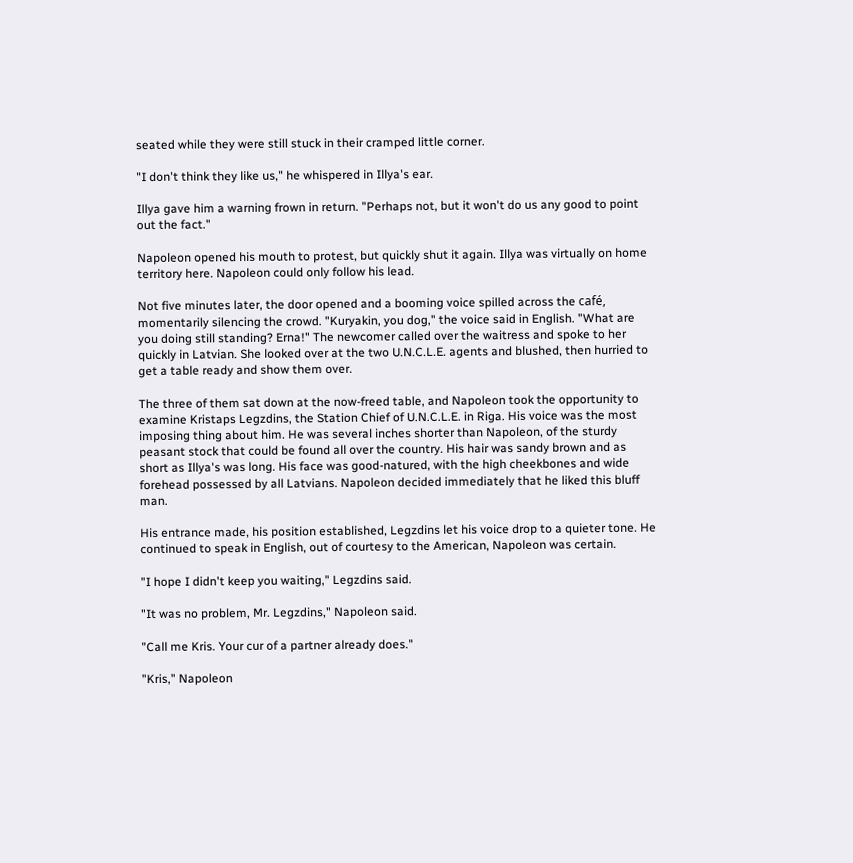seated while they were still stuck in their cramped little corner.

"I don't think they like us," he whispered in Illya's ear.

Illya gave him a warning frown in return. "Perhaps not, but it won't do us any good to point out the fact."

Napoleon opened his mouth to protest, but quickly shut it again. Illya was virtually on home territory here. Napoleon could only follow his lead.

Not five minutes later, the door opened and a booming voice spilled across the café, momentarily silencing the crowd. "Kuryakin, you dog," the voice said in English. "What are you doing still standing? Erna!" The newcomer called over the waitress and spoke to her quickly in Latvian. She looked over at the two U.N.C.L.E. agents and blushed, then hurried to get a table ready and show them over.

The three of them sat down at the now-freed table, and Napoleon took the opportunity to examine Kristaps Legzdins, the Station Chief of U.N.C.L.E. in Riga. His voice was the most imposing thing about him. He was several inches shorter than Napoleon, of the sturdy peasant stock that could be found all over the country. His hair was sandy brown and as short as Illya's was long. His face was good-natured, with the high cheekbones and wide forehead possessed by all Latvians. Napoleon decided immediately that he liked this bluff man.

His entrance made, his position established, Legzdins let his voice drop to a quieter tone. He continued to speak in English, out of courtesy to the American, Napoleon was certain.

"I hope I didn't keep you waiting," Legzdins said.

"It was no problem, Mr. Legzdins," Napoleon said.

"Call me Kris. Your cur of a partner already does."

"Kris," Napoleon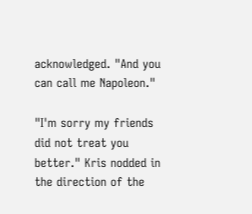acknowledged. "And you can call me Napoleon."

"I'm sorry my friends did not treat you better." Kris nodded in the direction of the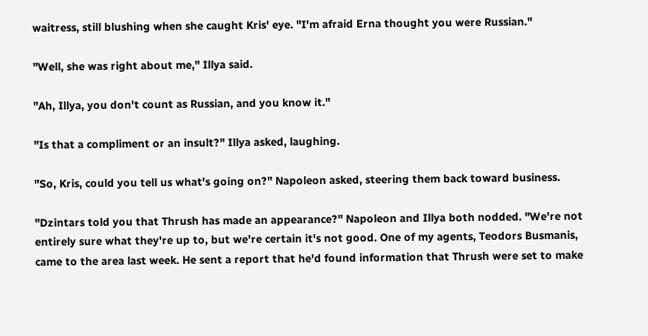waitress, still blushing when she caught Kris' eye. "I'm afraid Erna thought you were Russian."

"Well, she was right about me," Illya said.

"Ah, Illya, you don't count as Russian, and you know it."

"Is that a compliment or an insult?" Illya asked, laughing.

"So, Kris, could you tell us what's going on?" Napoleon asked, steering them back toward business.

"Dzintars told you that Thrush has made an appearance?" Napoleon and Illya both nodded. "We're not entirely sure what they're up to, but we're certain it's not good. One of my agents, Teodors Busmanis, came to the area last week. He sent a report that he'd found information that Thrush were set to make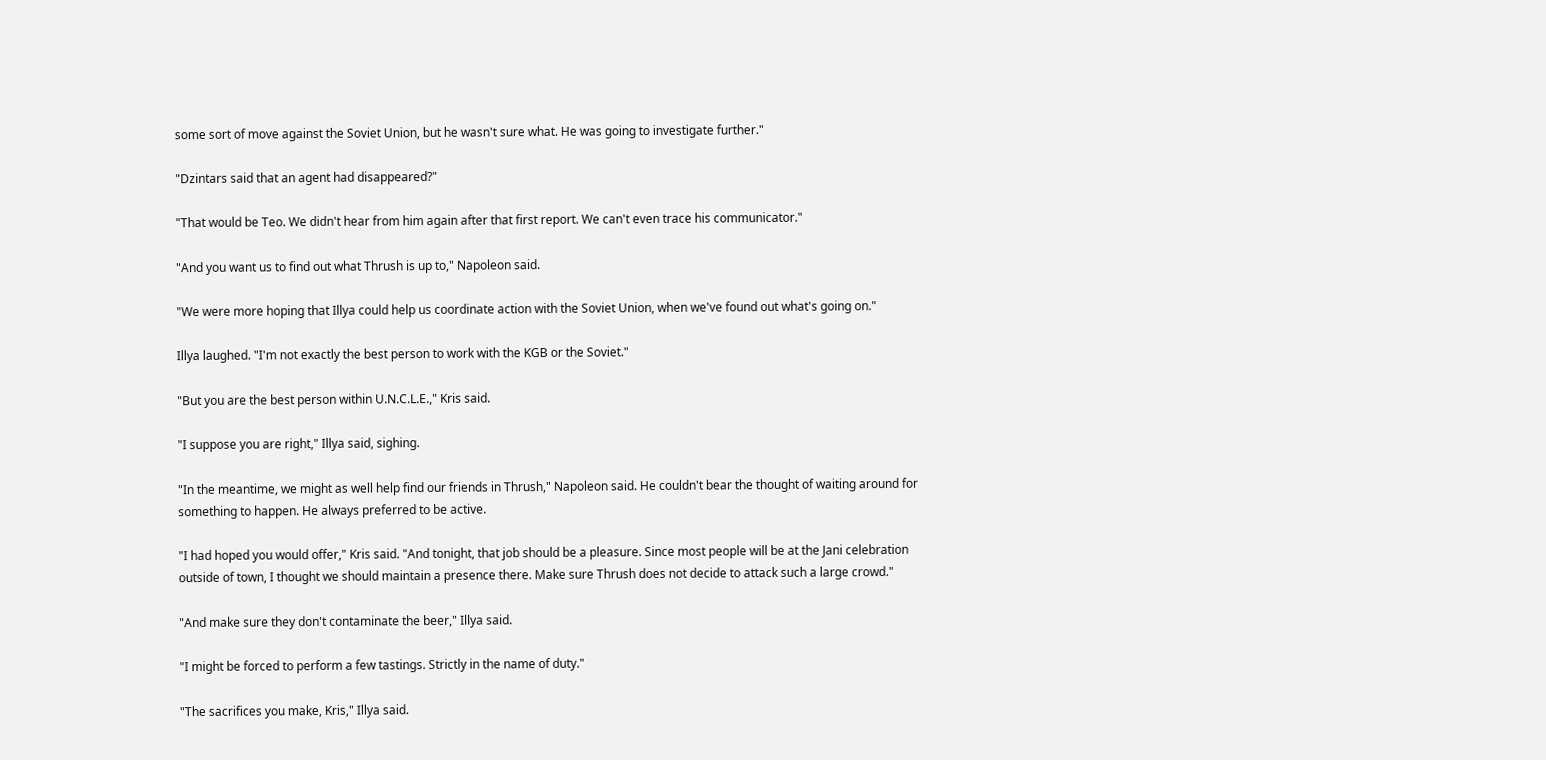some sort of move against the Soviet Union, but he wasn't sure what. He was going to investigate further."

"Dzintars said that an agent had disappeared?"

"That would be Teo. We didn't hear from him again after that first report. We can't even trace his communicator."

"And you want us to find out what Thrush is up to," Napoleon said.

"We were more hoping that Illya could help us coordinate action with the Soviet Union, when we've found out what's going on."

Illya laughed. "I'm not exactly the best person to work with the KGB or the Soviet."

"But you are the best person within U.N.C.L.E.," Kris said.

"I suppose you are right," Illya said, sighing.

"In the meantime, we might as well help find our friends in Thrush," Napoleon said. He couldn't bear the thought of waiting around for something to happen. He always preferred to be active.

"I had hoped you would offer," Kris said. "And tonight, that job should be a pleasure. Since most people will be at the Jani celebration outside of town, I thought we should maintain a presence there. Make sure Thrush does not decide to attack such a large crowd."

"And make sure they don't contaminate the beer," Illya said.

"I might be forced to perform a few tastings. Strictly in the name of duty."

"The sacrifices you make, Kris," Illya said.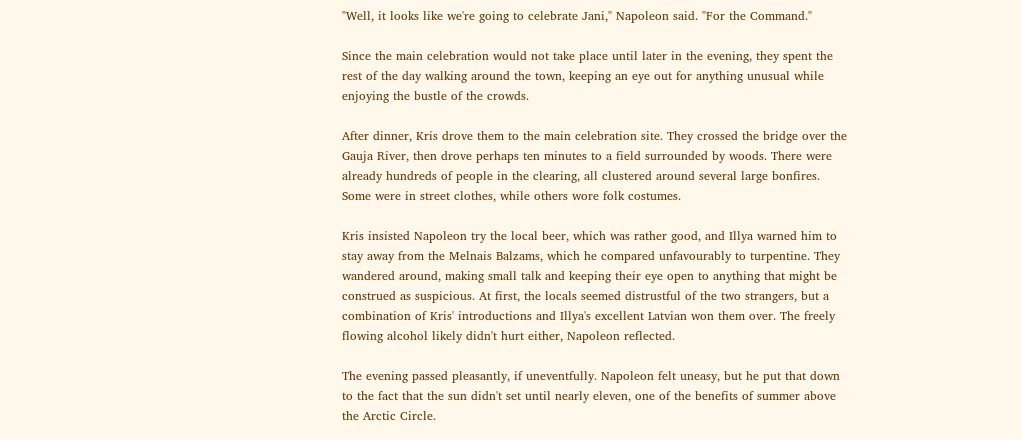"Well, it looks like we're going to celebrate Jani," Napoleon said. "For the Command."

Since the main celebration would not take place until later in the evening, they spent the rest of the day walking around the town, keeping an eye out for anything unusual while enjoying the bustle of the crowds.

After dinner, Kris drove them to the main celebration site. They crossed the bridge over the Gauja River, then drove perhaps ten minutes to a field surrounded by woods. There were already hundreds of people in the clearing, all clustered around several large bonfires. Some were in street clothes, while others wore folk costumes.

Kris insisted Napoleon try the local beer, which was rather good, and Illya warned him to stay away from the Melnais Balzams, which he compared unfavourably to turpentine. They wandered around, making small talk and keeping their eye open to anything that might be construed as suspicious. At first, the locals seemed distrustful of the two strangers, but a combination of Kris' introductions and Illya's excellent Latvian won them over. The freely flowing alcohol likely didn't hurt either, Napoleon reflected.

The evening passed pleasantly, if uneventfully. Napoleon felt uneasy, but he put that down to the fact that the sun didn't set until nearly eleven, one of the benefits of summer above the Arctic Circle.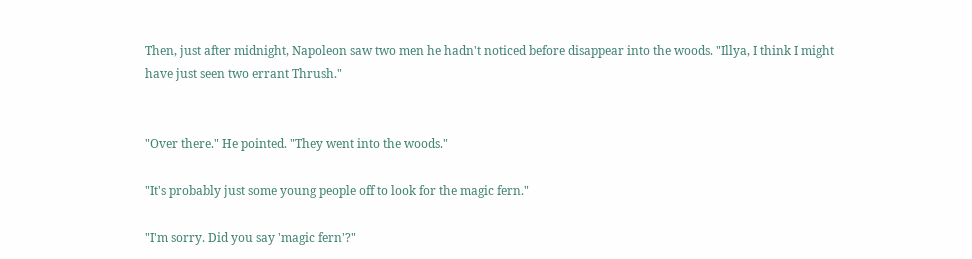Then, just after midnight, Napoleon saw two men he hadn't noticed before disappear into the woods. "Illya, I think I might have just seen two errant Thrush."


"Over there." He pointed. "They went into the woods."

"It's probably just some young people off to look for the magic fern."

"I'm sorry. Did you say 'magic fern'?"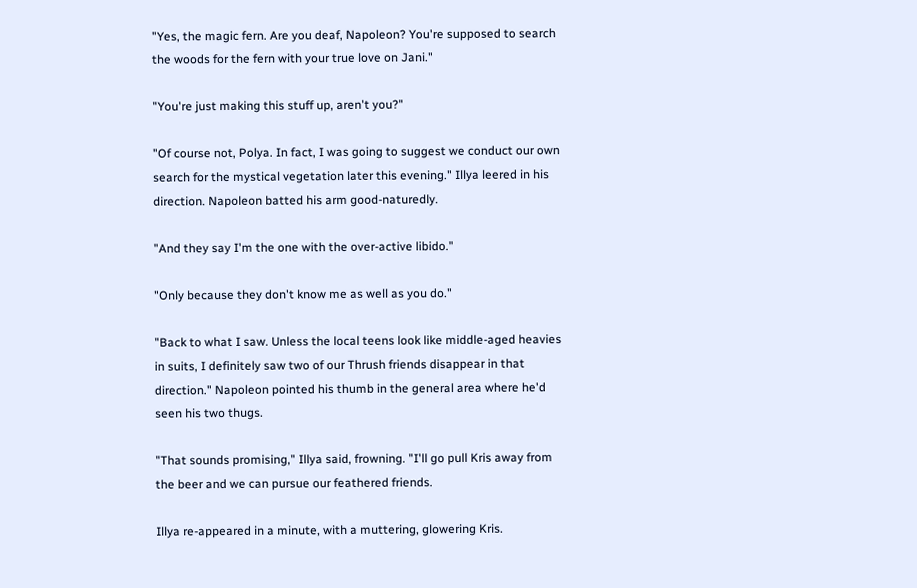"Yes, the magic fern. Are you deaf, Napoleon? You're supposed to search the woods for the fern with your true love on Jani."

"You're just making this stuff up, aren't you?"

"Of course not, Polya. In fact, I was going to suggest we conduct our own search for the mystical vegetation later this evening." Illya leered in his direction. Napoleon batted his arm good-naturedly.

"And they say I'm the one with the over-active libido."

"Only because they don't know me as well as you do."

"Back to what I saw. Unless the local teens look like middle-aged heavies in suits, I definitely saw two of our Thrush friends disappear in that direction." Napoleon pointed his thumb in the general area where he'd seen his two thugs.

"That sounds promising," Illya said, frowning. "I'll go pull Kris away from the beer and we can pursue our feathered friends.

Illya re-appeared in a minute, with a muttering, glowering Kris.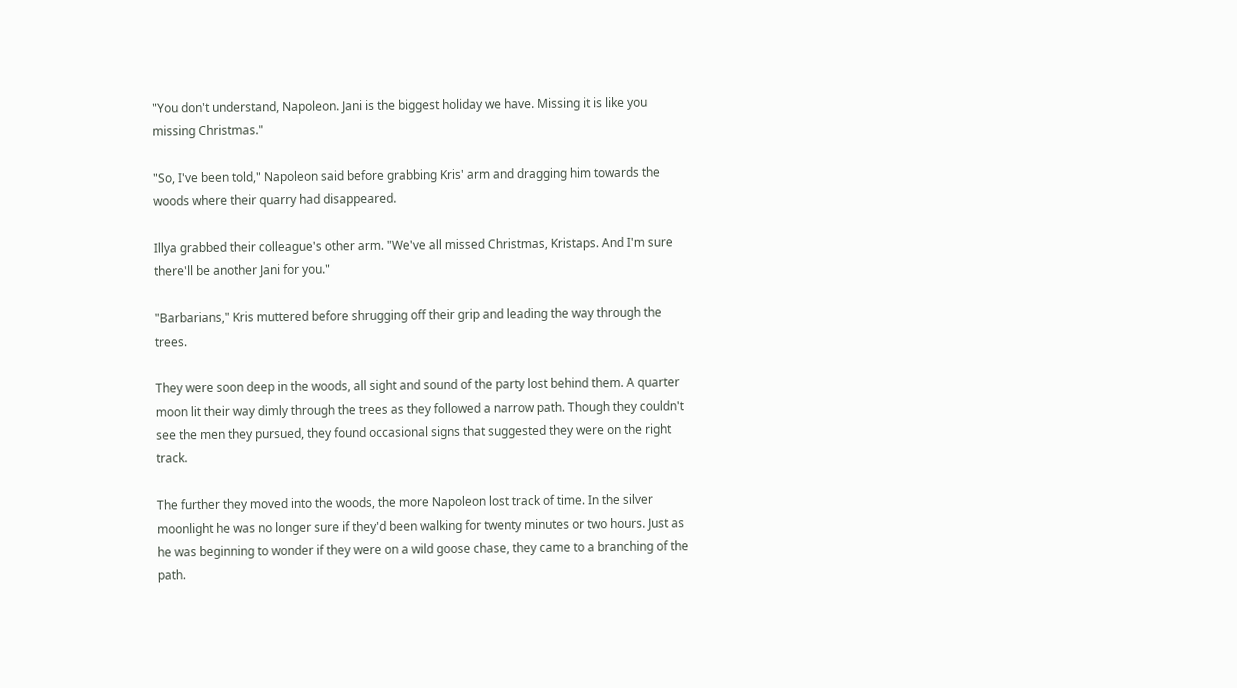"You don't understand, Napoleon. Jani is the biggest holiday we have. Missing it is like you missing Christmas."

"So, I've been told," Napoleon said before grabbing Kris' arm and dragging him towards the woods where their quarry had disappeared.

Illya grabbed their colleague's other arm. "We've all missed Christmas, Kristaps. And I'm sure there'll be another Jani for you."

"Barbarians," Kris muttered before shrugging off their grip and leading the way through the trees.

They were soon deep in the woods, all sight and sound of the party lost behind them. A quarter moon lit their way dimly through the trees as they followed a narrow path. Though they couldn't see the men they pursued, they found occasional signs that suggested they were on the right track.

The further they moved into the woods, the more Napoleon lost track of time. In the silver moonlight he was no longer sure if they'd been walking for twenty minutes or two hours. Just as he was beginning to wonder if they were on a wild goose chase, they came to a branching of the path.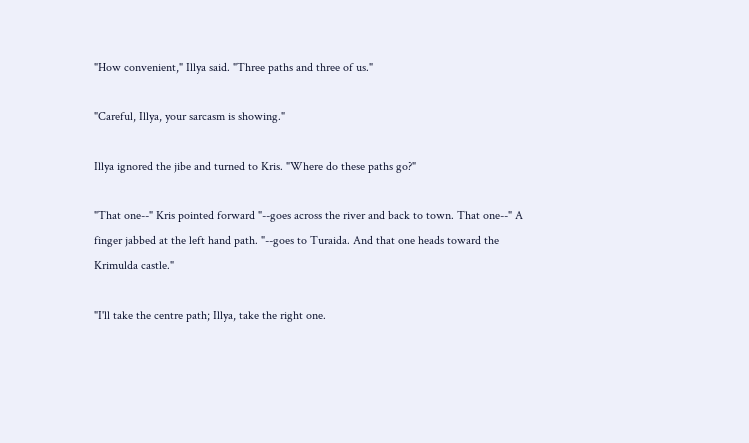"How convenient," Illya said. "Three paths and three of us."

"Careful, Illya, your sarcasm is showing."

Illya ignored the jibe and turned to Kris. "Where do these paths go?"

"That one--" Kris pointed forward "--goes across the river and back to town. That one--" A finger jabbed at the left hand path. "--goes to Turaida. And that one heads toward the Krimulda castle."

"I'll take the centre path; Illya, take the right one.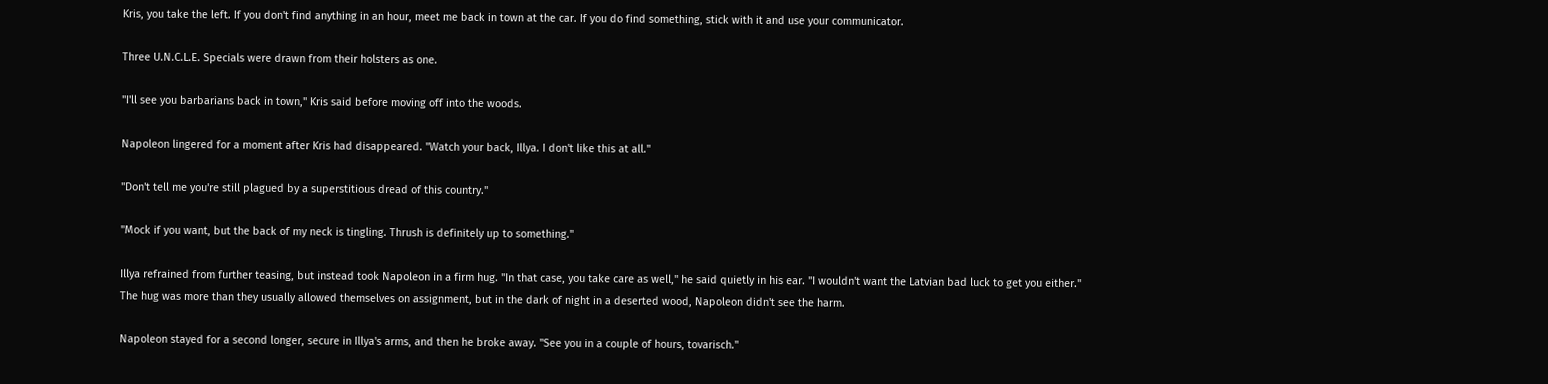Kris, you take the left. If you don't find anything in an hour, meet me back in town at the car. If you do find something, stick with it and use your communicator.

Three U.N.C.L.E. Specials were drawn from their holsters as one.

"I'll see you barbarians back in town," Kris said before moving off into the woods.

Napoleon lingered for a moment after Kris had disappeared. "Watch your back, Illya. I don't like this at all."

"Don't tell me you're still plagued by a superstitious dread of this country."

"Mock if you want, but the back of my neck is tingling. Thrush is definitely up to something."

Illya refrained from further teasing, but instead took Napoleon in a firm hug. "In that case, you take care as well," he said quietly in his ear. "I wouldn't want the Latvian bad luck to get you either." The hug was more than they usually allowed themselves on assignment, but in the dark of night in a deserted wood, Napoleon didn't see the harm.

Napoleon stayed for a second longer, secure in Illya's arms, and then he broke away. "See you in a couple of hours, tovarisch."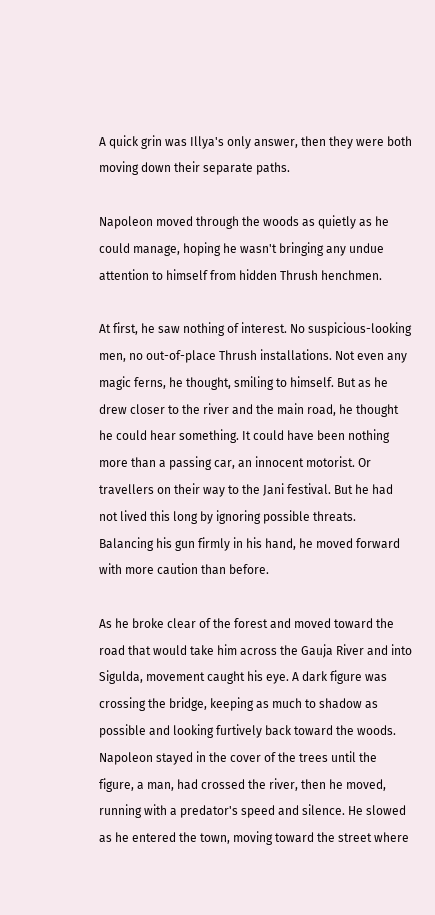A quick grin was Illya's only answer, then they were both moving down their separate paths.

Napoleon moved through the woods as quietly as he could manage, hoping he wasn't bringing any undue attention to himself from hidden Thrush henchmen.

At first, he saw nothing of interest. No suspicious-looking men, no out-of-place Thrush installations. Not even any magic ferns, he thought, smiling to himself. But as he drew closer to the river and the main road, he thought he could hear something. It could have been nothing more than a passing car, an innocent motorist. Or travellers on their way to the Jani festival. But he had not lived this long by ignoring possible threats. Balancing his gun firmly in his hand, he moved forward with more caution than before.

As he broke clear of the forest and moved toward the road that would take him across the Gauja River and into Sigulda, movement caught his eye. A dark figure was crossing the bridge, keeping as much to shadow as possible and looking furtively back toward the woods. Napoleon stayed in the cover of the trees until the figure, a man, had crossed the river, then he moved, running with a predator's speed and silence. He slowed as he entered the town, moving toward the street where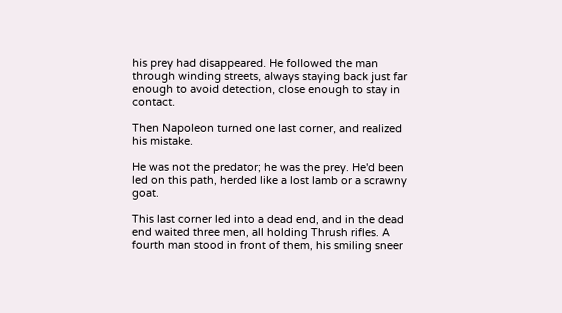his prey had disappeared. He followed the man through winding streets, always staying back just far enough to avoid detection, close enough to stay in contact.

Then Napoleon turned one last corner, and realized his mistake.

He was not the predator; he was the prey. He'd been led on this path, herded like a lost lamb or a scrawny goat.

This last corner led into a dead end, and in the dead end waited three men, all holding Thrush rifles. A fourth man stood in front of them, his smiling sneer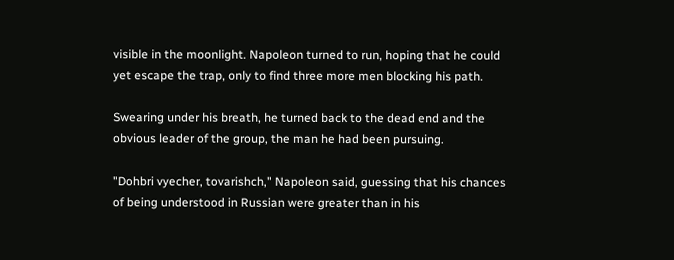visible in the moonlight. Napoleon turned to run, hoping that he could yet escape the trap, only to find three more men blocking his path.

Swearing under his breath, he turned back to the dead end and the obvious leader of the group, the man he had been pursuing.

"Dohbri vyecher, tovarishch," Napoleon said, guessing that his chances of being understood in Russian were greater than in his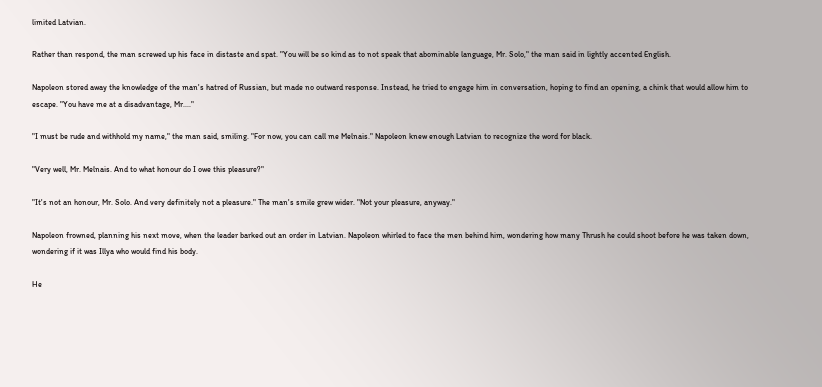limited Latvian.

Rather than respond, the man screwed up his face in distaste and spat. "You will be so kind as to not speak that abominable language, Mr. Solo," the man said in lightly accented English.

Napoleon stored away the knowledge of the man's hatred of Russian, but made no outward response. Instead, he tried to engage him in conversation, hoping to find an opening, a chink that would allow him to escape. "You have me at a disadvantage, Mr...."

"I must be rude and withhold my name," the man said, smiling. "For now, you can call me Melnais." Napoleon knew enough Latvian to recognize the word for black.

"Very well, Mr. Melnais. And to what honour do I owe this pleasure?"

"It's not an honour, Mr. Solo. And very definitely not a pleasure." The man's smile grew wider. "Not your pleasure, anyway."

Napoleon frowned, planning his next move, when the leader barked out an order in Latvian. Napoleon whirled to face the men behind him, wondering how many Thrush he could shoot before he was taken down, wondering if it was Illya who would find his body.

He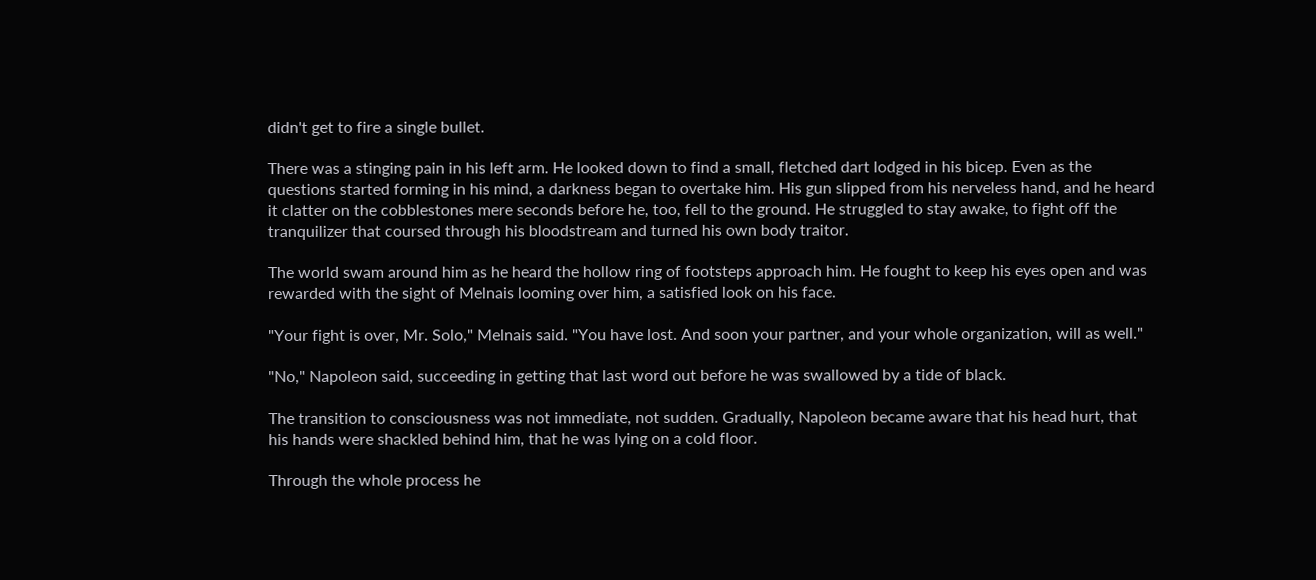didn't get to fire a single bullet.

There was a stinging pain in his left arm. He looked down to find a small, fletched dart lodged in his bicep. Even as the questions started forming in his mind, a darkness began to overtake him. His gun slipped from his nerveless hand, and he heard it clatter on the cobblestones mere seconds before he, too, fell to the ground. He struggled to stay awake, to fight off the tranquilizer that coursed through his bloodstream and turned his own body traitor.

The world swam around him as he heard the hollow ring of footsteps approach him. He fought to keep his eyes open and was rewarded with the sight of Melnais looming over him, a satisfied look on his face.

"Your fight is over, Mr. Solo," Melnais said. "You have lost. And soon your partner, and your whole organization, will as well."

"No," Napoleon said, succeeding in getting that last word out before he was swallowed by a tide of black.

The transition to consciousness was not immediate, not sudden. Gradually, Napoleon became aware that his head hurt, that his hands were shackled behind him, that he was lying on a cold floor.

Through the whole process he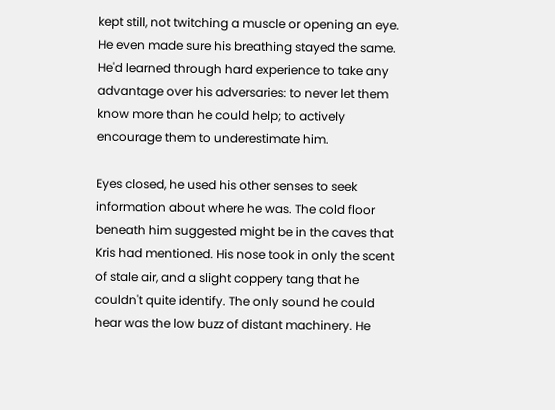kept still, not twitching a muscle or opening an eye. He even made sure his breathing stayed the same. He'd learned through hard experience to take any advantage over his adversaries: to never let them know more than he could help; to actively encourage them to underestimate him.

Eyes closed, he used his other senses to seek information about where he was. The cold floor beneath him suggested might be in the caves that Kris had mentioned. His nose took in only the scent of stale air, and a slight coppery tang that he couldn't quite identify. The only sound he could hear was the low buzz of distant machinery. He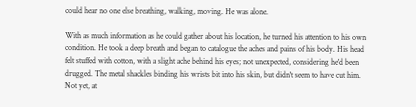could hear no one else breathing, walking, moving. He was alone.

With as much information as he could gather about his location, he turned his attention to his own condition. He took a deep breath and began to catalogue the aches and pains of his body. His head felt stuffed with cotton, with a slight ache behind his eyes; not unexpected, considering he'd been drugged. The metal shackles binding his wrists bit into his skin, but didn't seem to have cut him. Not yet, at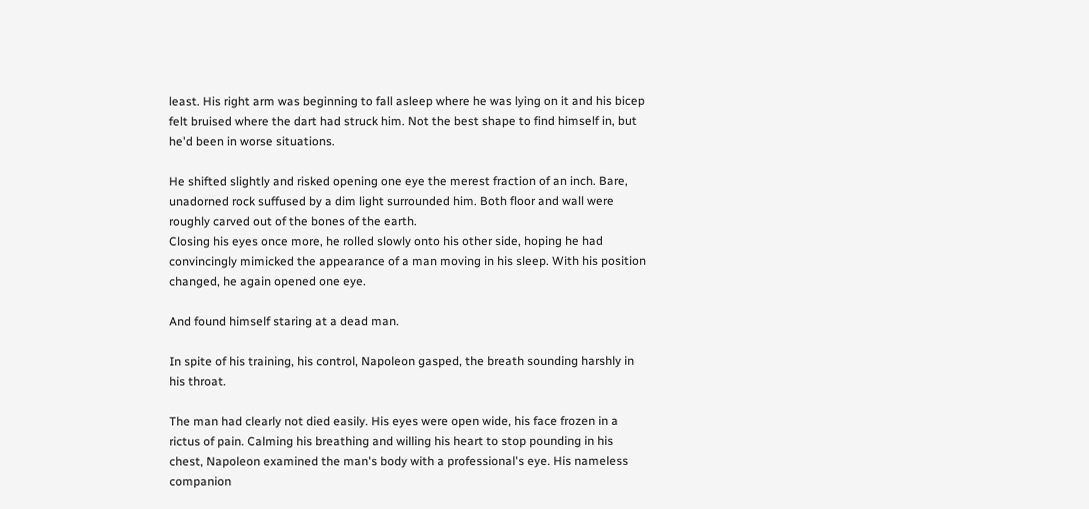least. His right arm was beginning to fall asleep where he was lying on it and his bicep felt bruised where the dart had struck him. Not the best shape to find himself in, but he'd been in worse situations.

He shifted slightly and risked opening one eye the merest fraction of an inch. Bare, unadorned rock suffused by a dim light surrounded him. Both floor and wall were roughly carved out of the bones of the earth.
Closing his eyes once more, he rolled slowly onto his other side, hoping he had convincingly mimicked the appearance of a man moving in his sleep. With his position changed, he again opened one eye.

And found himself staring at a dead man.

In spite of his training, his control, Napoleon gasped, the breath sounding harshly in his throat.

The man had clearly not died easily. His eyes were open wide, his face frozen in a rictus of pain. Calming his breathing and willing his heart to stop pounding in his chest, Napoleon examined the man's body with a professional's eye. His nameless companion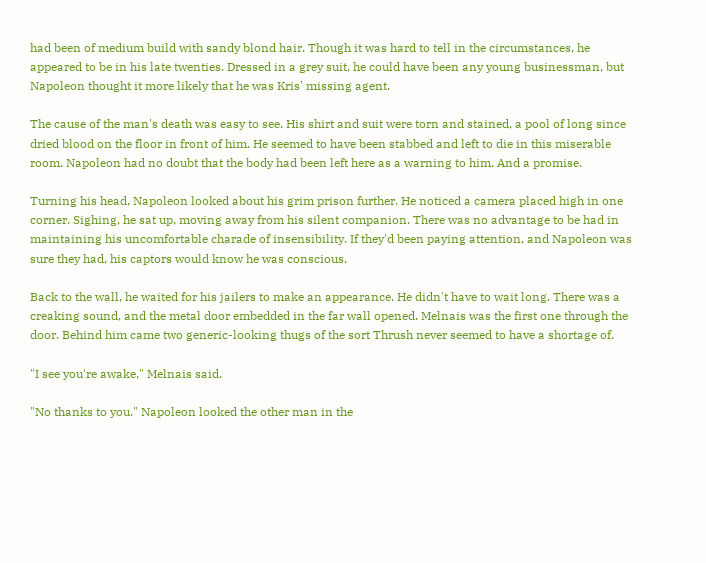had been of medium build with sandy blond hair. Though it was hard to tell in the circumstances, he appeared to be in his late twenties. Dressed in a grey suit, he could have been any young businessman, but Napoleon thought it more likely that he was Kris' missing agent.

The cause of the man's death was easy to see. His shirt and suit were torn and stained, a pool of long since dried blood on the floor in front of him. He seemed to have been stabbed and left to die in this miserable room. Napoleon had no doubt that the body had been left here as a warning to him. And a promise.

Turning his head, Napoleon looked about his grim prison further. He noticed a camera placed high in one corner. Sighing, he sat up, moving away from his silent companion. There was no advantage to be had in maintaining his uncomfortable charade of insensibility. If they'd been paying attention, and Napoleon was sure they had, his captors would know he was conscious.

Back to the wall, he waited for his jailers to make an appearance. He didn't have to wait long. There was a creaking sound, and the metal door embedded in the far wall opened. Melnais was the first one through the door. Behind him came two generic-looking thugs of the sort Thrush never seemed to have a shortage of.

"I see you're awake," Melnais said.

"No thanks to you." Napoleon looked the other man in the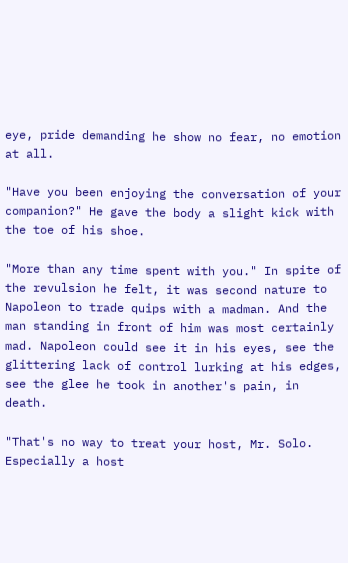eye, pride demanding he show no fear, no emotion at all.

"Have you been enjoying the conversation of your companion?" He gave the body a slight kick with the toe of his shoe.

"More than any time spent with you." In spite of the revulsion he felt, it was second nature to Napoleon to trade quips with a madman. And the man standing in front of him was most certainly mad. Napoleon could see it in his eyes, see the glittering lack of control lurking at his edges, see the glee he took in another's pain, in death.

"That's no way to treat your host, Mr. Solo. Especially a host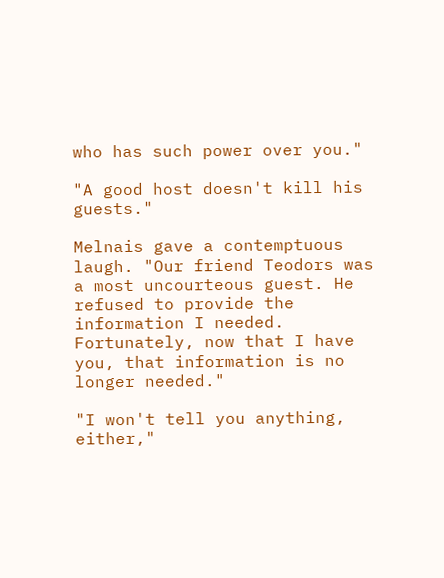who has such power over you."

"A good host doesn't kill his guests."

Melnais gave a contemptuous laugh. "Our friend Teodors was a most uncourteous guest. He refused to provide the information I needed. Fortunately, now that I have you, that information is no longer needed."

"I won't tell you anything, either,"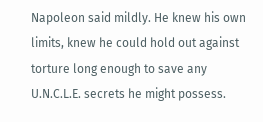Napoleon said mildly. He knew his own limits, knew he could hold out against torture long enough to save any U.N.C.L.E. secrets he might possess.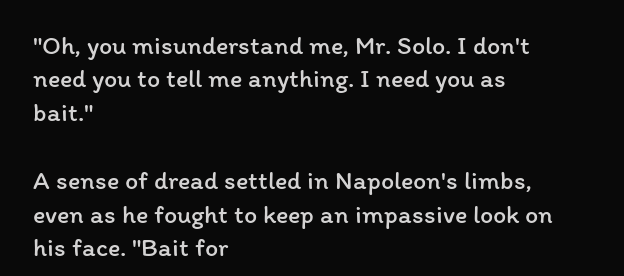"Oh, you misunderstand me, Mr. Solo. I don't need you to tell me anything. I need you as bait."

A sense of dread settled in Napoleon's limbs, even as he fought to keep an impassive look on his face. "Bait for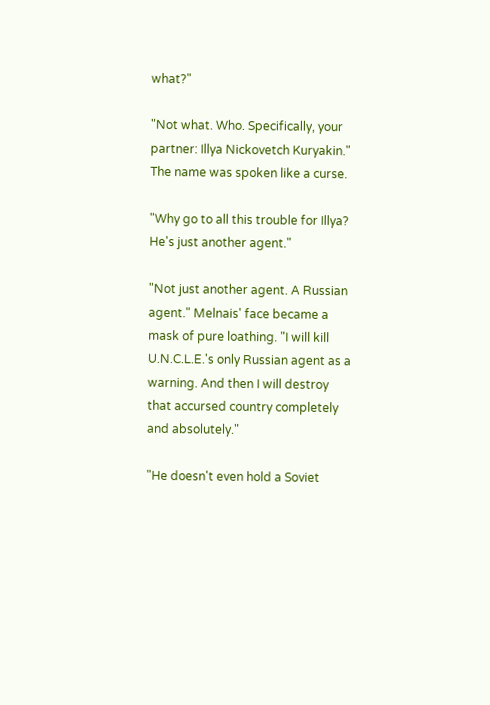what?"

"Not what. Who. Specifically, your partner: Illya Nickovetch Kuryakin." The name was spoken like a curse.

"Why go to all this trouble for Illya? He's just another agent."

"Not just another agent. A Russian agent." Melnais' face became a mask of pure loathing. "I will kill U.N.C.L.E.'s only Russian agent as a warning. And then I will destroy that accursed country completely and absolutely."

"He doesn't even hold a Soviet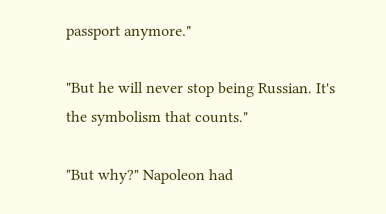passport anymore."

"But he will never stop being Russian. It's the symbolism that counts."

"But why?" Napoleon had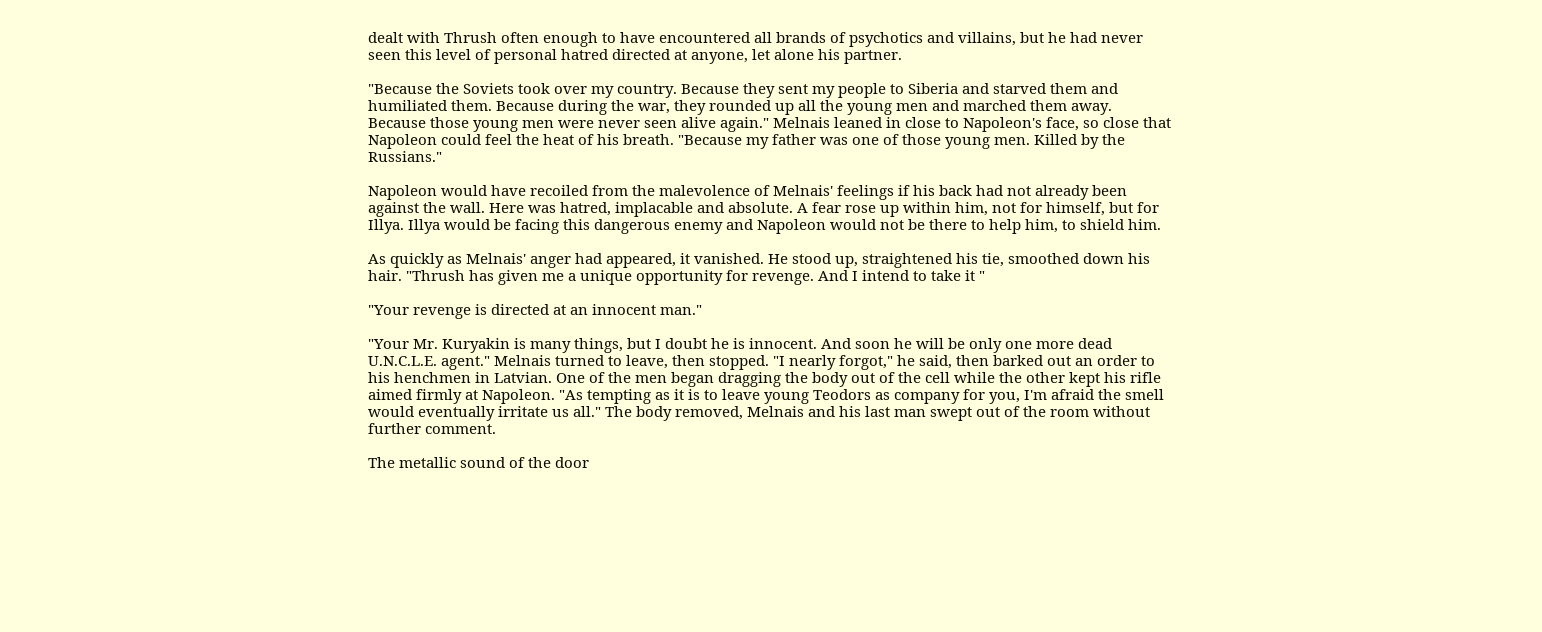dealt with Thrush often enough to have encountered all brands of psychotics and villains, but he had never seen this level of personal hatred directed at anyone, let alone his partner.

"Because the Soviets took over my country. Because they sent my people to Siberia and starved them and humiliated them. Because during the war, they rounded up all the young men and marched them away. Because those young men were never seen alive again." Melnais leaned in close to Napoleon's face, so close that Napoleon could feel the heat of his breath. "Because my father was one of those young men. Killed by the Russians."

Napoleon would have recoiled from the malevolence of Melnais' feelings if his back had not already been against the wall. Here was hatred, implacable and absolute. A fear rose up within him, not for himself, but for Illya. Illya would be facing this dangerous enemy and Napoleon would not be there to help him, to shield him.

As quickly as Melnais' anger had appeared, it vanished. He stood up, straightened his tie, smoothed down his hair. "Thrush has given me a unique opportunity for revenge. And I intend to take it "

"Your revenge is directed at an innocent man."

"Your Mr. Kuryakin is many things, but I doubt he is innocent. And soon he will be only one more dead U.N.C.L.E. agent." Melnais turned to leave, then stopped. "I nearly forgot," he said, then barked out an order to his henchmen in Latvian. One of the men began dragging the body out of the cell while the other kept his rifle aimed firmly at Napoleon. "As tempting as it is to leave young Teodors as company for you, I'm afraid the smell would eventually irritate us all." The body removed, Melnais and his last man swept out of the room without further comment.

The metallic sound of the door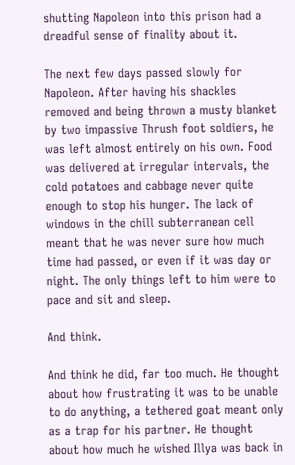shutting Napoleon into this prison had a dreadful sense of finality about it.

The next few days passed slowly for Napoleon. After having his shackles removed and being thrown a musty blanket by two impassive Thrush foot soldiers, he was left almost entirely on his own. Food was delivered at irregular intervals, the cold potatoes and cabbage never quite enough to stop his hunger. The lack of windows in the chill subterranean cell meant that he was never sure how much time had passed, or even if it was day or night. The only things left to him were to pace and sit and sleep.

And think.

And think he did, far too much. He thought about how frustrating it was to be unable to do anything, a tethered goat meant only as a trap for his partner. He thought about how much he wished Illya was back in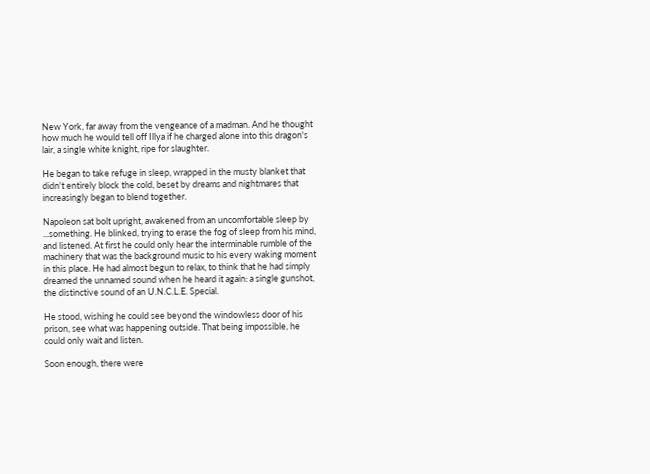New York, far away from the vengeance of a madman. And he thought how much he would tell off Illya if he charged alone into this dragon's lair, a single white knight, ripe for slaughter.

He began to take refuge in sleep, wrapped in the musty blanket that didn't entirely block the cold, beset by dreams and nightmares that increasingly began to blend together.

Napoleon sat bolt upright, awakened from an uncomfortable sleep by ...something. He blinked, trying to erase the fog of sleep from his mind, and listened. At first he could only hear the interminable rumble of the machinery that was the background music to his every waking moment in this place. He had almost begun to relax, to think that he had simply dreamed the unnamed sound when he heard it again: a single gunshot, the distinctive sound of an U.N.C.L.E. Special.

He stood, wishing he could see beyond the windowless door of his prison, see what was happening outside. That being impossible, he could only wait and listen.

Soon enough, there were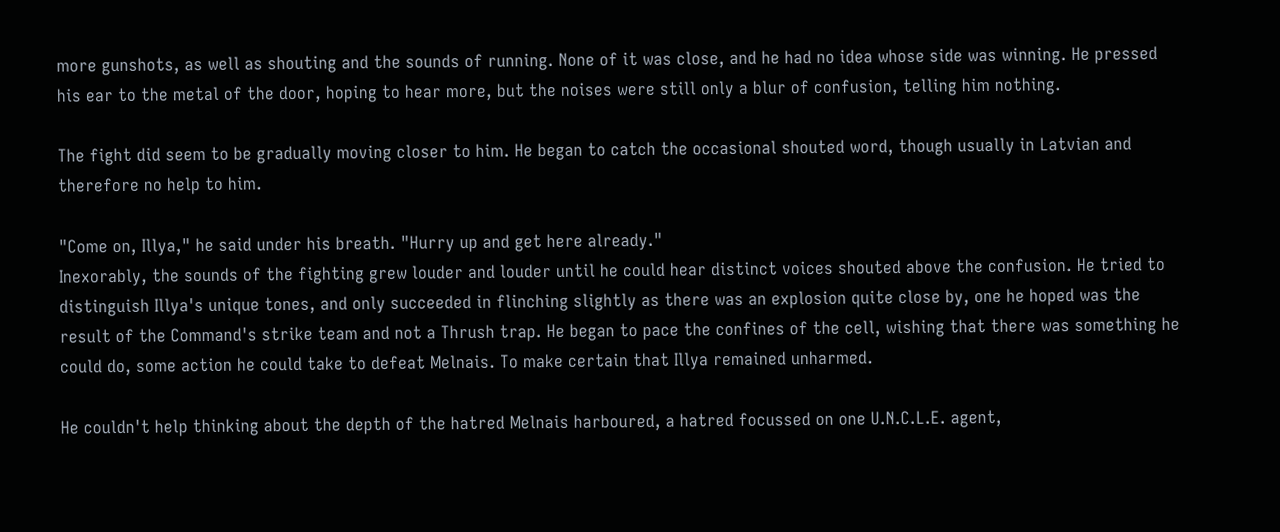more gunshots, as well as shouting and the sounds of running. None of it was close, and he had no idea whose side was winning. He pressed his ear to the metal of the door, hoping to hear more, but the noises were still only a blur of confusion, telling him nothing.

The fight did seem to be gradually moving closer to him. He began to catch the occasional shouted word, though usually in Latvian and therefore no help to him.

"Come on, Illya," he said under his breath. "Hurry up and get here already."
Inexorably, the sounds of the fighting grew louder and louder until he could hear distinct voices shouted above the confusion. He tried to distinguish Illya's unique tones, and only succeeded in flinching slightly as there was an explosion quite close by, one he hoped was the result of the Command's strike team and not a Thrush trap. He began to pace the confines of the cell, wishing that there was something he could do, some action he could take to defeat Melnais. To make certain that Illya remained unharmed.

He couldn't help thinking about the depth of the hatred Melnais harboured, a hatred focussed on one U.N.C.L.E. agent,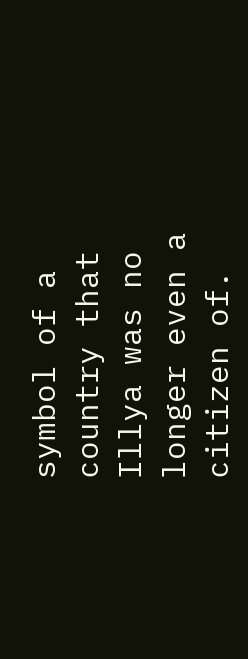symbol of a country that Illya was no longer even a citizen of.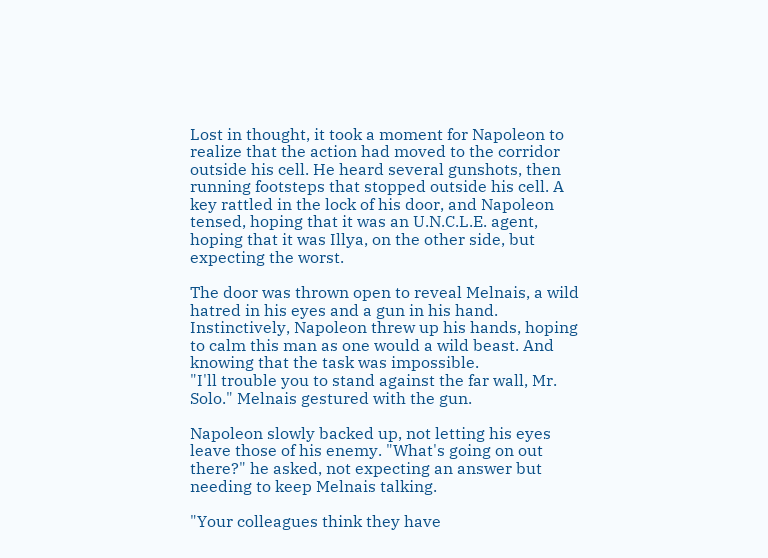Lost in thought, it took a moment for Napoleon to realize that the action had moved to the corridor outside his cell. He heard several gunshots, then running footsteps that stopped outside his cell. A key rattled in the lock of his door, and Napoleon tensed, hoping that it was an U.N.C.L.E. agent, hoping that it was Illya, on the other side, but expecting the worst.

The door was thrown open to reveal Melnais, a wild hatred in his eyes and a gun in his hand. Instinctively, Napoleon threw up his hands, hoping to calm this man as one would a wild beast. And knowing that the task was impossible.
"I'll trouble you to stand against the far wall, Mr. Solo." Melnais gestured with the gun.

Napoleon slowly backed up, not letting his eyes leave those of his enemy. "What's going on out there?" he asked, not expecting an answer but needing to keep Melnais talking.

"Your colleagues think they have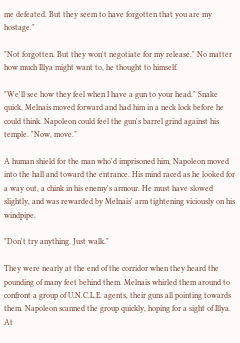me defeated. But they seem to have forgotten that you are my hostage."

"Not forgotten. But they won't negotiate for my release." No matter how much Illya might want to, he thought to himself.

"We'll see how they feel when I have a gun to your head." Snake quick, Melnais moved forward and had him in a neck lock before he could think. Napoleon could feel the gun's barrel grind against his temple. "Now, move."

A human shield for the man who'd imprisoned him, Napoleon moved into the hall and toward the entrance. His mind raced as he looked for a way out, a chink in his enemy's armour. He must have slowed slightly, and was rewarded by Melnais' arm tightening viciously on his windpipe.

"Don't try anything. Just walk."

They were nearly at the end of the corridor when they heard the pounding of many feet behind them. Melnais whirled them around to confront a group of U.N.C.L.E. agents, their guns all pointing towards them. Napoleon scanned the group quickly, hoping for a sight of Illya. At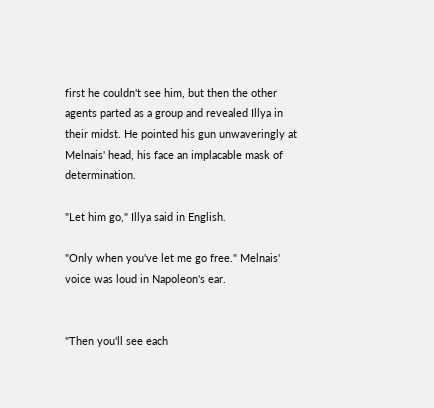first he couldn't see him, but then the other agents parted as a group and revealed Illya in their midst. He pointed his gun unwaveringly at Melnais' head, his face an implacable mask of determination.

"Let him go," Illya said in English.

"Only when you've let me go free." Melnais' voice was loud in Napoleon's ear.


"Then you'll see each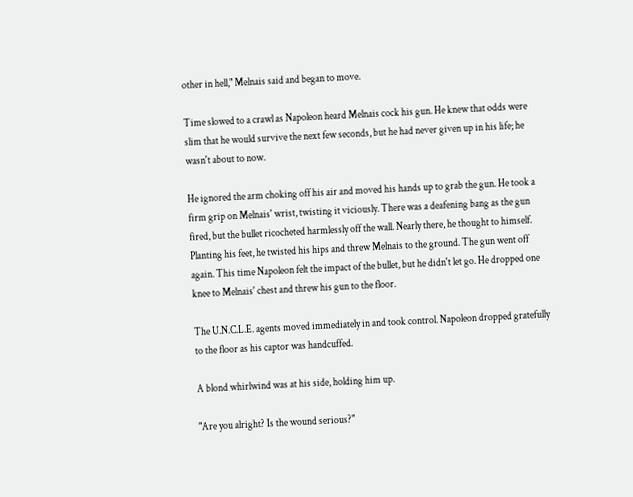other in hell," Melnais said and began to move.

Time slowed to a crawl as Napoleon heard Melnais cock his gun. He knew that odds were slim that he would survive the next few seconds, but he had never given up in his life; he wasn't about to now.

He ignored the arm choking off his air and moved his hands up to grab the gun. He took a firm grip on Melnais' wrist, twisting it viciously. There was a deafening bang as the gun fired, but the bullet ricocheted harmlessly off the wall. Nearly there, he thought to himself. Planting his feet, he twisted his hips and threw Melnais to the ground. The gun went off again. This time Napoleon felt the impact of the bullet, but he didn't let go. He dropped one knee to Melnais' chest and threw his gun to the floor.

The U.N.C.L.E. agents moved immediately in and took control. Napoleon dropped gratefully to the floor as his captor was handcuffed.

A blond whirlwind was at his side, holding him up.

"Are you alright? Is the wound serious?"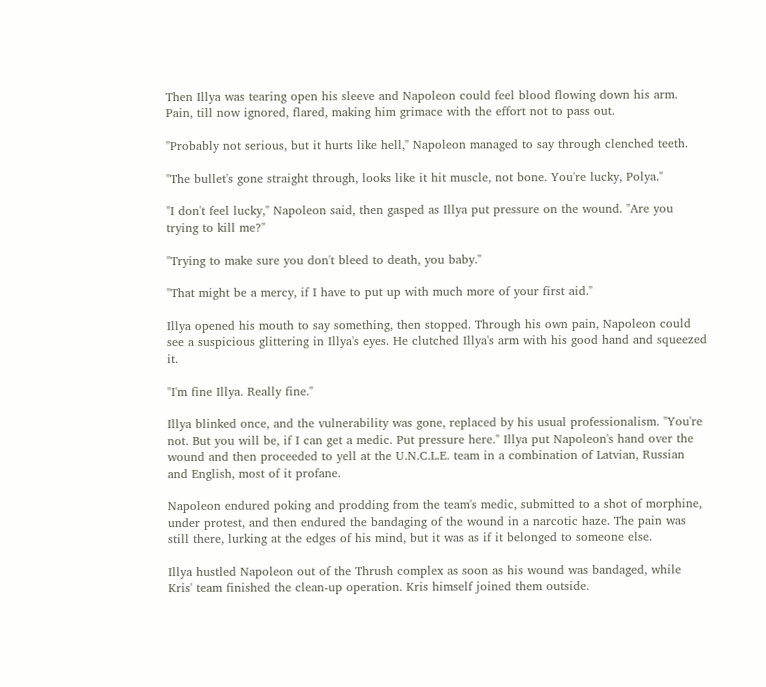Then Illya was tearing open his sleeve and Napoleon could feel blood flowing down his arm. Pain, till now ignored, flared, making him grimace with the effort not to pass out.

"Probably not serious, but it hurts like hell," Napoleon managed to say through clenched teeth.

"The bullet's gone straight through, looks like it hit muscle, not bone. You're lucky, Polya."

"I don't feel lucky," Napoleon said, then gasped as Illya put pressure on the wound. "Are you trying to kill me?"

"Trying to make sure you don't bleed to death, you baby."

"That might be a mercy, if I have to put up with much more of your first aid."

Illya opened his mouth to say something, then stopped. Through his own pain, Napoleon could see a suspicious glittering in Illya's eyes. He clutched Illya's arm with his good hand and squeezed it.

"I'm fine Illya. Really fine."

Illya blinked once, and the vulnerability was gone, replaced by his usual professionalism. "You're not. But you will be, if I can get a medic. Put pressure here." Illya put Napoleon's hand over the wound and then proceeded to yell at the U.N.C.L.E. team in a combination of Latvian, Russian and English, most of it profane.

Napoleon endured poking and prodding from the team's medic, submitted to a shot of morphine, under protest, and then endured the bandaging of the wound in a narcotic haze. The pain was still there, lurking at the edges of his mind, but it was as if it belonged to someone else.

Illya hustled Napoleon out of the Thrush complex as soon as his wound was bandaged, while Kris' team finished the clean-up operation. Kris himself joined them outside.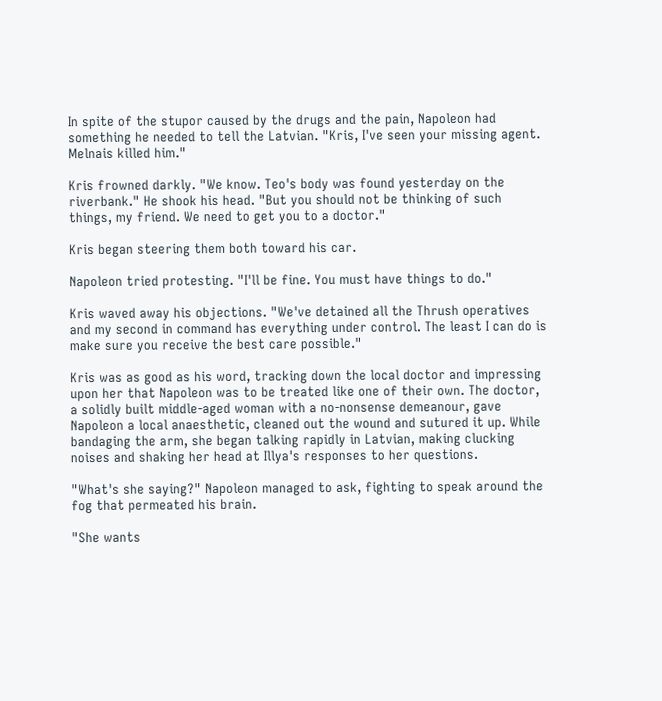In spite of the stupor caused by the drugs and the pain, Napoleon had something he needed to tell the Latvian. "Kris, I've seen your missing agent. Melnais killed him."

Kris frowned darkly. "We know. Teo's body was found yesterday on the riverbank." He shook his head. "But you should not be thinking of such things, my friend. We need to get you to a doctor."

Kris began steering them both toward his car.

Napoleon tried protesting. "I'll be fine. You must have things to do."

Kris waved away his objections. "We've detained all the Thrush operatives and my second in command has everything under control. The least I can do is make sure you receive the best care possible."

Kris was as good as his word, tracking down the local doctor and impressing upon her that Napoleon was to be treated like one of their own. The doctor, a solidly built middle-aged woman with a no-nonsense demeanour, gave Napoleon a local anaesthetic, cleaned out the wound and sutured it up. While bandaging the arm, she began talking rapidly in Latvian, making clucking noises and shaking her head at Illya's responses to her questions.

"What's she saying?" Napoleon managed to ask, fighting to speak around the fog that permeated his brain.

"She wants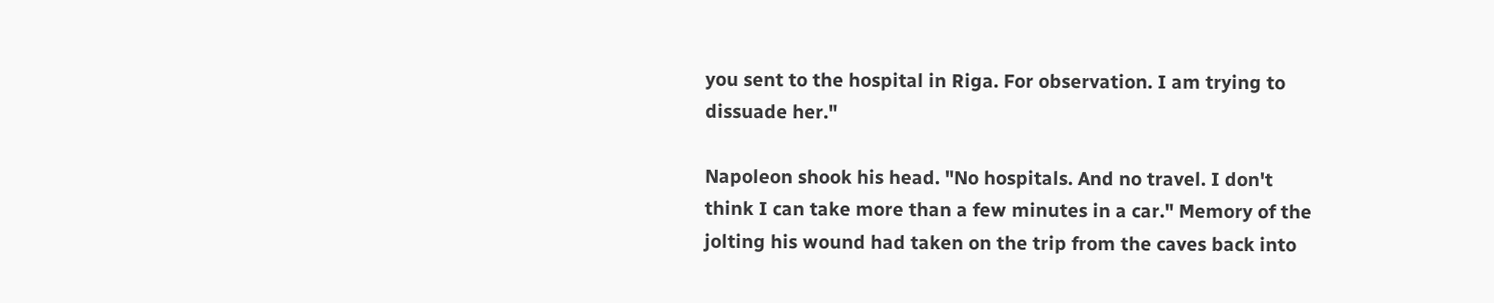you sent to the hospital in Riga. For observation. I am trying to dissuade her."

Napoleon shook his head. "No hospitals. And no travel. I don't think I can take more than a few minutes in a car." Memory of the jolting his wound had taken on the trip from the caves back into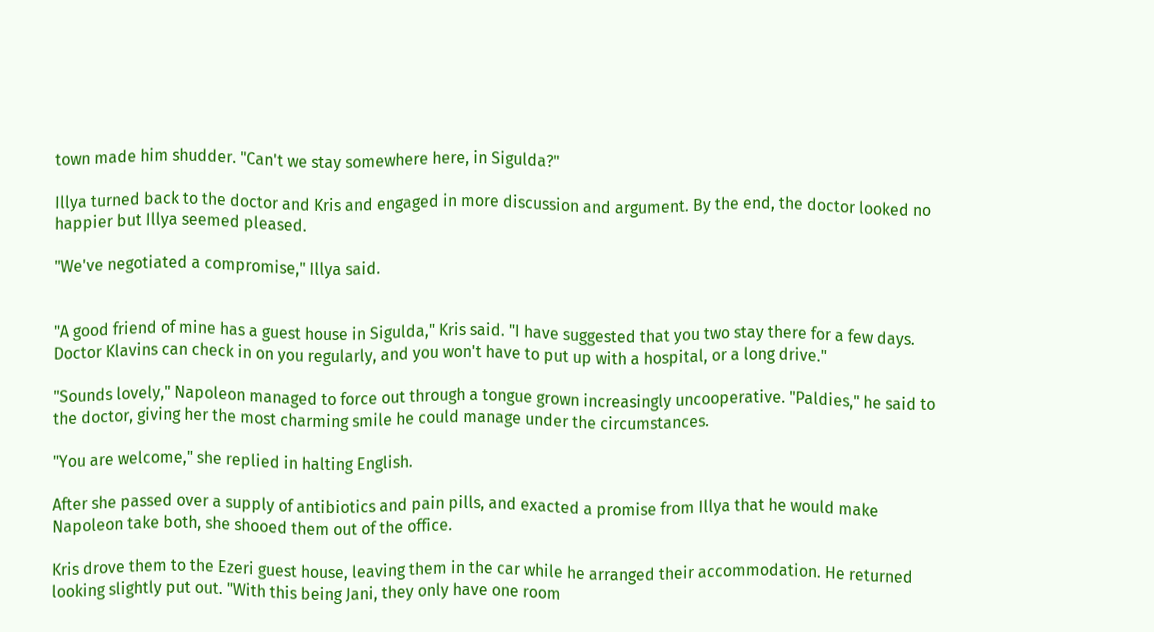town made him shudder. "Can't we stay somewhere here, in Sigulda?"

Illya turned back to the doctor and Kris and engaged in more discussion and argument. By the end, the doctor looked no happier but Illya seemed pleased.

"We've negotiated a compromise," Illya said.


"A good friend of mine has a guest house in Sigulda," Kris said. "I have suggested that you two stay there for a few days. Doctor Klavins can check in on you regularly, and you won't have to put up with a hospital, or a long drive."

"Sounds lovely," Napoleon managed to force out through a tongue grown increasingly uncooperative. "Paldies," he said to the doctor, giving her the most charming smile he could manage under the circumstances.

"You are welcome," she replied in halting English.

After she passed over a supply of antibiotics and pain pills, and exacted a promise from Illya that he would make Napoleon take both, she shooed them out of the office.

Kris drove them to the Ezeri guest house, leaving them in the car while he arranged their accommodation. He returned looking slightly put out. "With this being Jani, they only have one room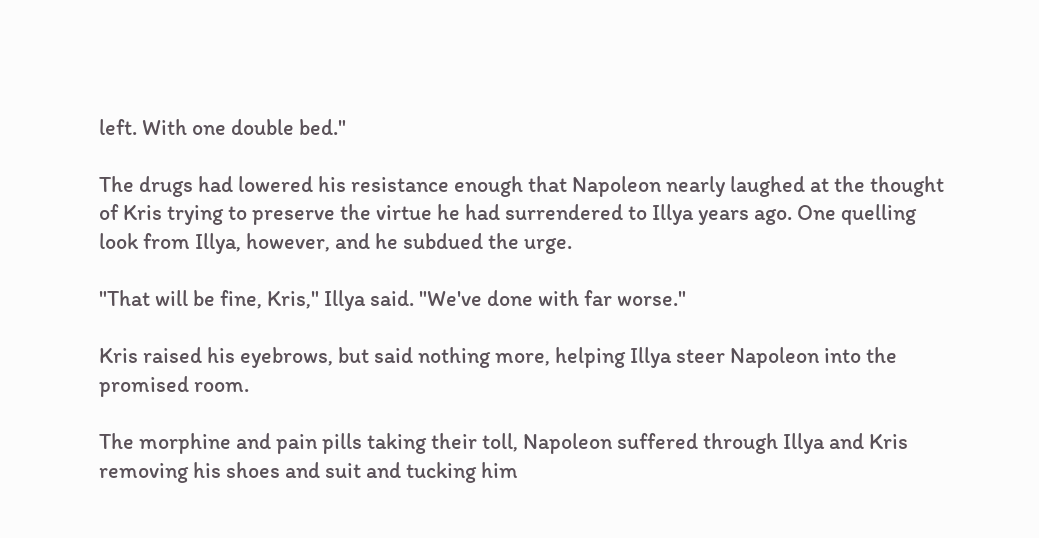left. With one double bed."

The drugs had lowered his resistance enough that Napoleon nearly laughed at the thought of Kris trying to preserve the virtue he had surrendered to Illya years ago. One quelling look from Illya, however, and he subdued the urge.

"That will be fine, Kris," Illya said. "We've done with far worse."

Kris raised his eyebrows, but said nothing more, helping Illya steer Napoleon into the promised room.

The morphine and pain pills taking their toll, Napoleon suffered through Illya and Kris removing his shoes and suit and tucking him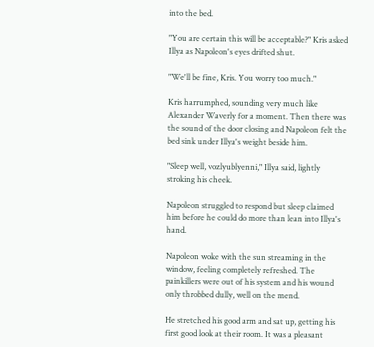into the bed.

"You are certain this will be acceptable?" Kris asked Illya as Napoleon's eyes drifted shut.

"We'll be fine, Kris. You worry too much."

Kris harrumphed, sounding very much like Alexander Waverly for a moment. Then there was the sound of the door closing and Napoleon felt the bed sink under Illya's weight beside him.

"Sleep well, vozlyublyenni," Illya said, lightly stroking his cheek.

Napoleon struggled to respond but sleep claimed him before he could do more than lean into Illya's hand.

Napoleon woke with the sun streaming in the window, feeling completely refreshed. The painkillers were out of his system and his wound only throbbed dully, well on the mend.

He stretched his good arm and sat up, getting his first good look at their room. It was a pleasant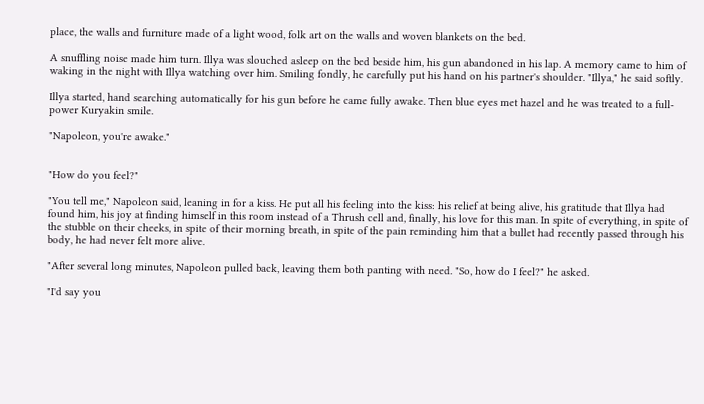place, the walls and furniture made of a light wood, folk art on the walls and woven blankets on the bed.

A snuffling noise made him turn. Illya was slouched asleep on the bed beside him, his gun abandoned in his lap. A memory came to him of waking in the night with Illya watching over him. Smiling fondly, he carefully put his hand on his partner's shoulder. "Illya," he said softly.

Illya started, hand searching automatically for his gun before he came fully awake. Then blue eyes met hazel and he was treated to a full-power Kuryakin smile.

"Napoleon, you're awake."


"How do you feel?"

"You tell me," Napoleon said, leaning in for a kiss. He put all his feeling into the kiss: his relief at being alive, his gratitude that Illya had found him, his joy at finding himself in this room instead of a Thrush cell and, finally, his love for this man. In spite of everything, in spite of the stubble on their cheeks, in spite of their morning breath, in spite of the pain reminding him that a bullet had recently passed through his body, he had never felt more alive.

"After several long minutes, Napoleon pulled back, leaving them both panting with need. "So, how do I feel?" he asked.

"I'd say you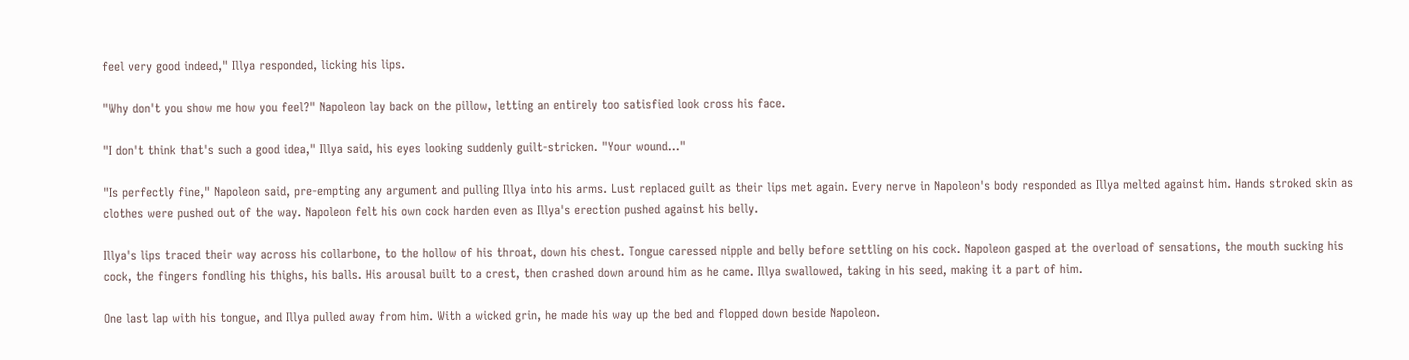feel very good indeed," Illya responded, licking his lips.

"Why don't you show me how you feel?" Napoleon lay back on the pillow, letting an entirely too satisfied look cross his face.

"I don't think that's such a good idea," Illya said, his eyes looking suddenly guilt-stricken. "Your wound..."

"Is perfectly fine," Napoleon said, pre-empting any argument and pulling Illya into his arms. Lust replaced guilt as their lips met again. Every nerve in Napoleon's body responded as Illya melted against him. Hands stroked skin as clothes were pushed out of the way. Napoleon felt his own cock harden even as Illya's erection pushed against his belly.

Illya's lips traced their way across his collarbone, to the hollow of his throat, down his chest. Tongue caressed nipple and belly before settling on his cock. Napoleon gasped at the overload of sensations, the mouth sucking his cock, the fingers fondling his thighs, his balls. His arousal built to a crest, then crashed down around him as he came. Illya swallowed, taking in his seed, making it a part of him.

One last lap with his tongue, and Illya pulled away from him. With a wicked grin, he made his way up the bed and flopped down beside Napoleon.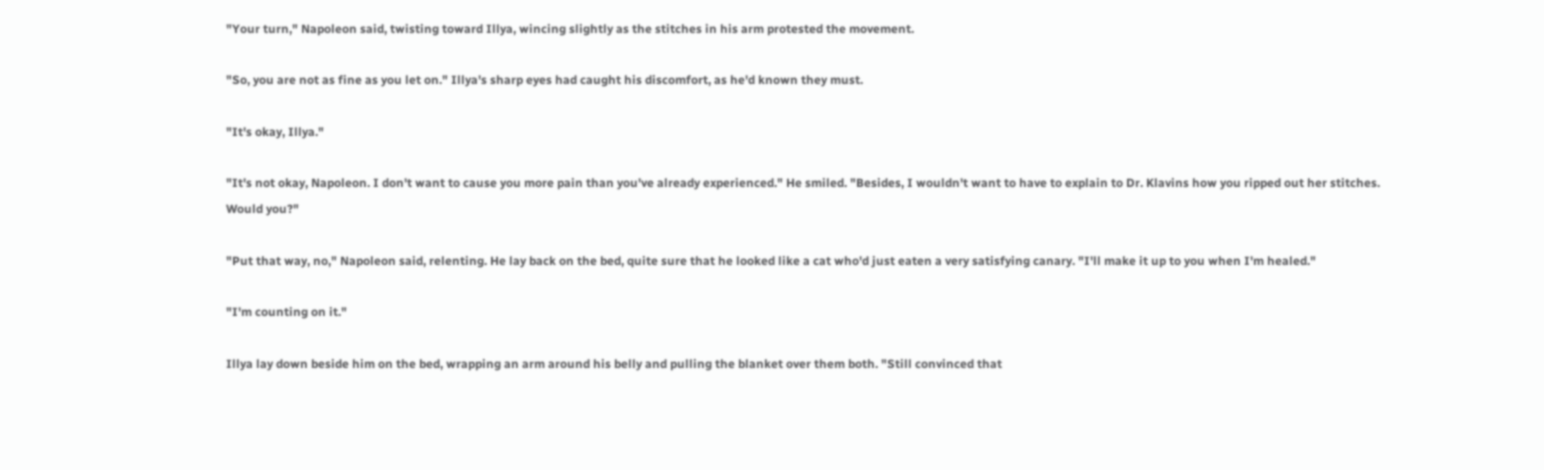"Your turn," Napoleon said, twisting toward Illya, wincing slightly as the stitches in his arm protested the movement.

"So, you are not as fine as you let on." Illya's sharp eyes had caught his discomfort, as he'd known they must.

"It's okay, Illya."

"It's not okay, Napoleon. I don't want to cause you more pain than you've already experienced." He smiled. "Besides, I wouldn't want to have to explain to Dr. Klavins how you ripped out her stitches. Would you?"

"Put that way, no," Napoleon said, relenting. He lay back on the bed, quite sure that he looked like a cat who'd just eaten a very satisfying canary. "I'll make it up to you when I'm healed."

"I'm counting on it."

Illya lay down beside him on the bed, wrapping an arm around his belly and pulling the blanket over them both. "Still convinced that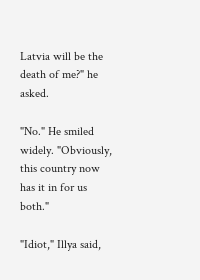Latvia will be the death of me?" he asked.

"No." He smiled widely. "Obviously, this country now has it in for us both."

"Idiot," Illya said,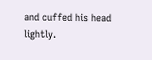and cuffed his head lightly.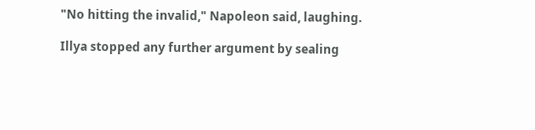"No hitting the invalid," Napoleon said, laughing.

Illya stopped any further argument by sealing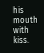his mouth with kiss.